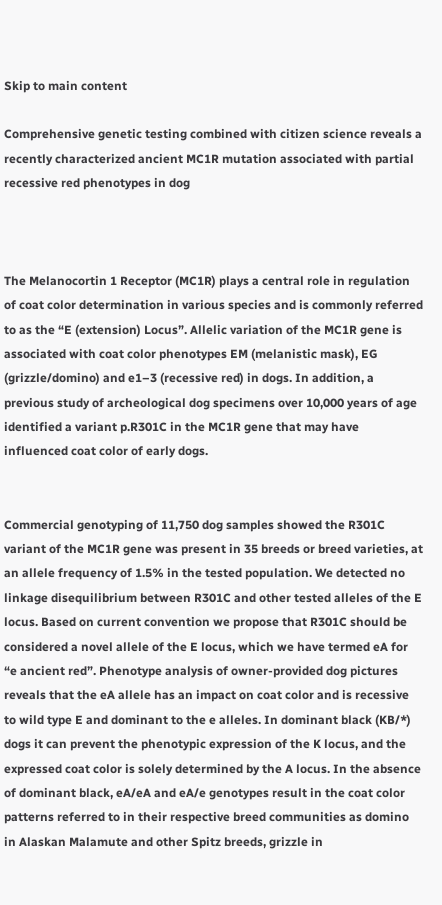Skip to main content

Comprehensive genetic testing combined with citizen science reveals a recently characterized ancient MC1R mutation associated with partial recessive red phenotypes in dog



The Melanocortin 1 Receptor (MC1R) plays a central role in regulation of coat color determination in various species and is commonly referred to as the “E (extension) Locus”. Allelic variation of the MC1R gene is associated with coat color phenotypes EM (melanistic mask), EG (grizzle/domino) and e1–3 (recessive red) in dogs. In addition, a previous study of archeological dog specimens over 10,000 years of age identified a variant p.R301C in the MC1R gene that may have influenced coat color of early dogs.


Commercial genotyping of 11,750 dog samples showed the R301C variant of the MC1R gene was present in 35 breeds or breed varieties, at an allele frequency of 1.5% in the tested population. We detected no linkage disequilibrium between R301C and other tested alleles of the E locus. Based on current convention we propose that R301C should be considered a novel allele of the E locus, which we have termed eA for “e ancient red”. Phenotype analysis of owner-provided dog pictures reveals that the eA allele has an impact on coat color and is recessive to wild type E and dominant to the e alleles. In dominant black (KB/*) dogs it can prevent the phenotypic expression of the K locus, and the expressed coat color is solely determined by the A locus. In the absence of dominant black, eA/eA and eA/e genotypes result in the coat color patterns referred to in their respective breed communities as domino in Alaskan Malamute and other Spitz breeds, grizzle in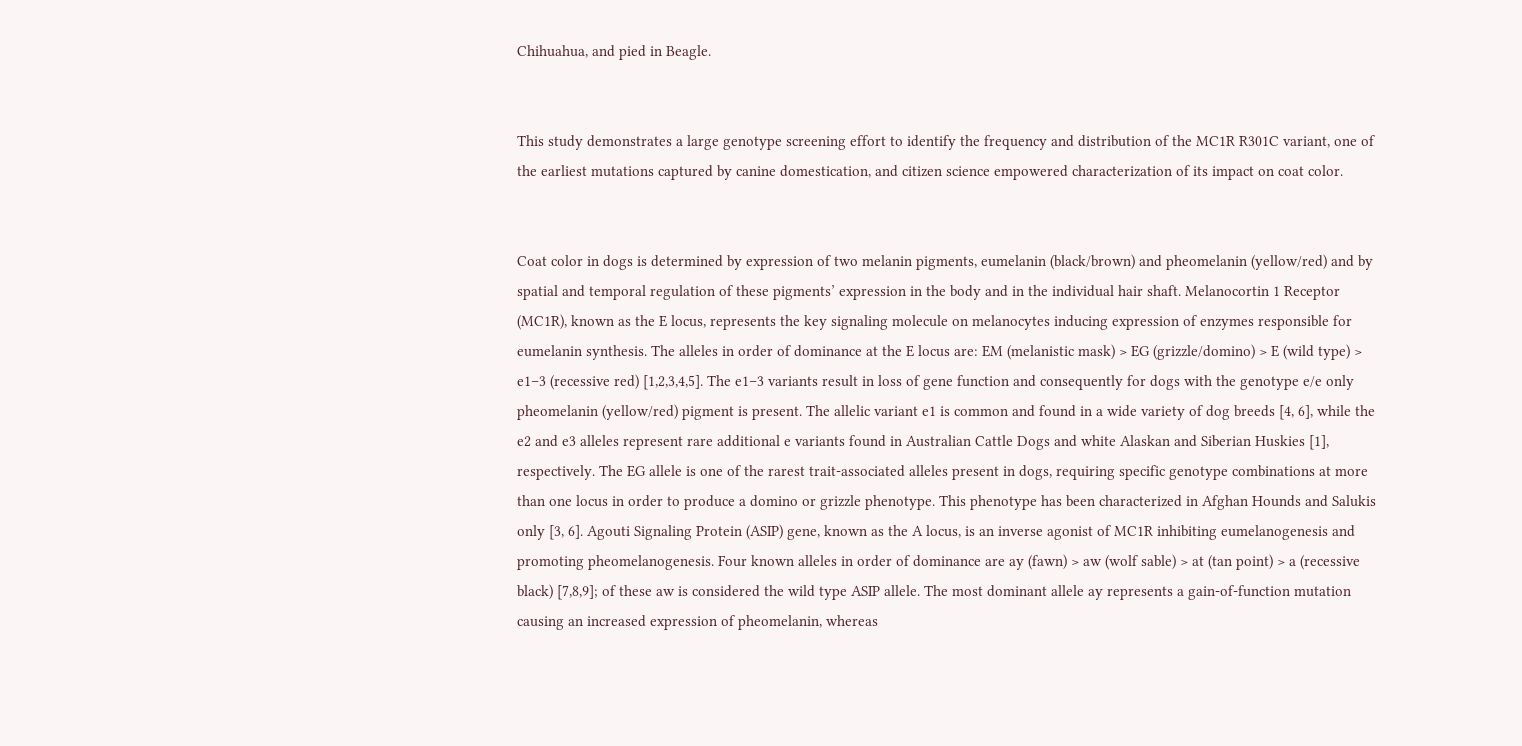Chihuahua, and pied in Beagle.


This study demonstrates a large genotype screening effort to identify the frequency and distribution of the MC1R R301C variant, one of the earliest mutations captured by canine domestication, and citizen science empowered characterization of its impact on coat color.


Coat color in dogs is determined by expression of two melanin pigments, eumelanin (black/brown) and pheomelanin (yellow/red) and by spatial and temporal regulation of these pigments’ expression in the body and in the individual hair shaft. Melanocortin 1 Receptor (MC1R), known as the E locus, represents the key signaling molecule on melanocytes inducing expression of enzymes responsible for eumelanin synthesis. The alleles in order of dominance at the E locus are: EM (melanistic mask) > EG (grizzle/domino) > E (wild type) > e1–3 (recessive red) [1,2,3,4,5]. The e1–3 variants result in loss of gene function and consequently for dogs with the genotype e/e only pheomelanin (yellow/red) pigment is present. The allelic variant e1 is common and found in a wide variety of dog breeds [4, 6], while the e2 and e3 alleles represent rare additional e variants found in Australian Cattle Dogs and white Alaskan and Siberian Huskies [1], respectively. The EG allele is one of the rarest trait-associated alleles present in dogs, requiring specific genotype combinations at more than one locus in order to produce a domino or grizzle phenotype. This phenotype has been characterized in Afghan Hounds and Salukis only [3, 6]. Agouti Signaling Protein (ASIP) gene, known as the A locus, is an inverse agonist of MC1R inhibiting eumelanogenesis and promoting pheomelanogenesis. Four known alleles in order of dominance are ay (fawn) > aw (wolf sable) > at (tan point) > a (recessive black) [7,8,9]; of these aw is considered the wild type ASIP allele. The most dominant allele ay represents a gain-of-function mutation causing an increased expression of pheomelanin, whereas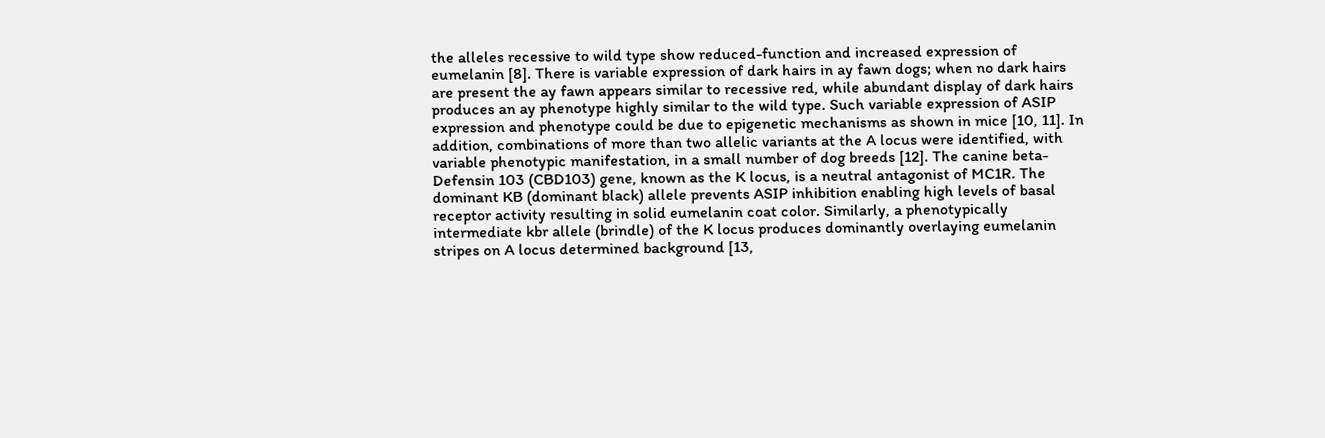the alleles recessive to wild type show reduced-function and increased expression of eumelanin [8]. There is variable expression of dark hairs in ay fawn dogs; when no dark hairs are present the ay fawn appears similar to recessive red, while abundant display of dark hairs produces an ay phenotype highly similar to the wild type. Such variable expression of ASIP expression and phenotype could be due to epigenetic mechanisms as shown in mice [10, 11]. In addition, combinations of more than two allelic variants at the A locus were identified, with variable phenotypic manifestation, in a small number of dog breeds [12]. The canine beta-Defensin 103 (CBD103) gene, known as the K locus, is a neutral antagonist of MC1R. The dominant KB (dominant black) allele prevents ASIP inhibition enabling high levels of basal receptor activity resulting in solid eumelanin coat color. Similarly, a phenotypically intermediate kbr allele (brindle) of the K locus produces dominantly overlaying eumelanin stripes on A locus determined background [13,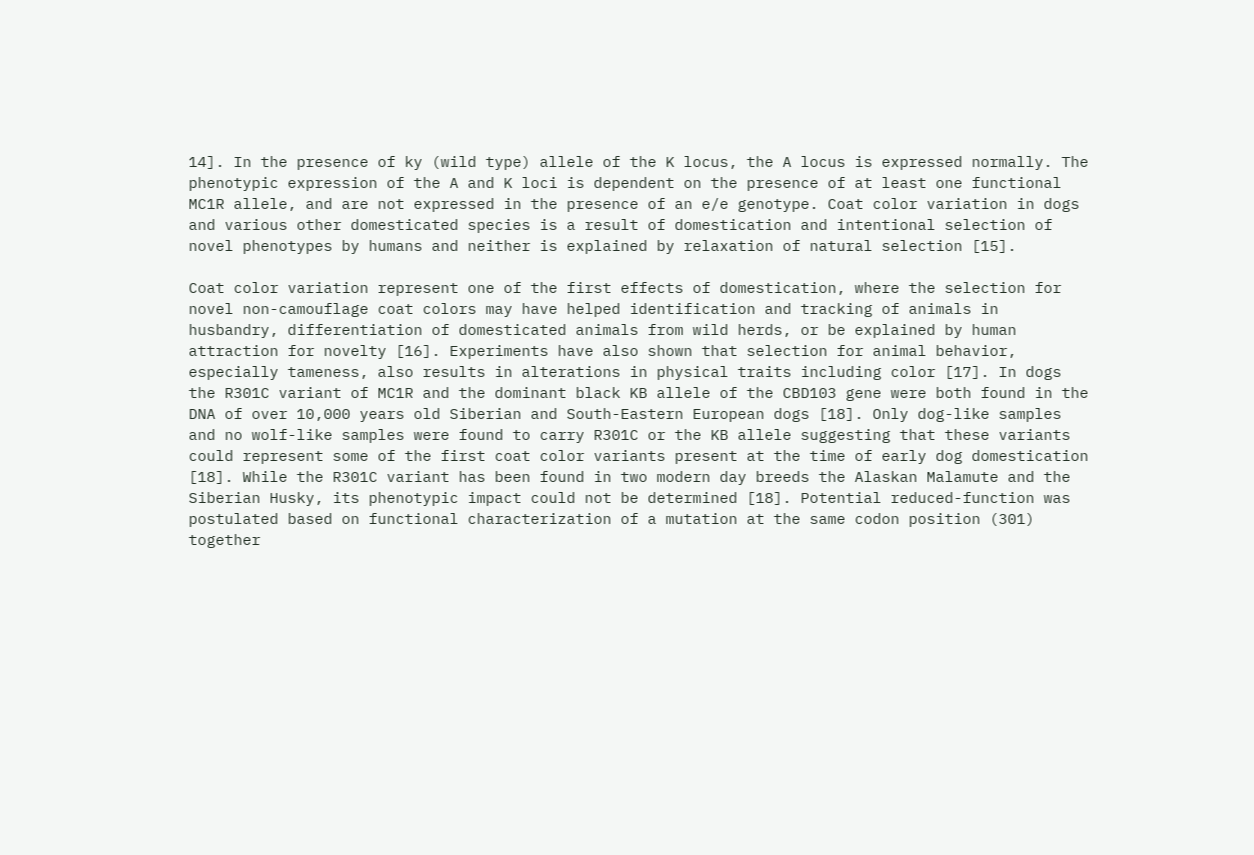14]. In the presence of ky (wild type) allele of the K locus, the A locus is expressed normally. The phenotypic expression of the A and K loci is dependent on the presence of at least one functional MC1R allele, and are not expressed in the presence of an e/e genotype. Coat color variation in dogs and various other domesticated species is a result of domestication and intentional selection of novel phenotypes by humans and neither is explained by relaxation of natural selection [15].

Coat color variation represent one of the first effects of domestication, where the selection for novel non-camouflage coat colors may have helped identification and tracking of animals in husbandry, differentiation of domesticated animals from wild herds, or be explained by human attraction for novelty [16]. Experiments have also shown that selection for animal behavior, especially tameness, also results in alterations in physical traits including color [17]. In dogs the R301C variant of MC1R and the dominant black KB allele of the CBD103 gene were both found in the DNA of over 10,000 years old Siberian and South-Eastern European dogs [18]. Only dog-like samples and no wolf-like samples were found to carry R301C or the KB allele suggesting that these variants could represent some of the first coat color variants present at the time of early dog domestication [18]. While the R301C variant has been found in two modern day breeds the Alaskan Malamute and the Siberian Husky, its phenotypic impact could not be determined [18]. Potential reduced-function was postulated based on functional characterization of a mutation at the same codon position (301) together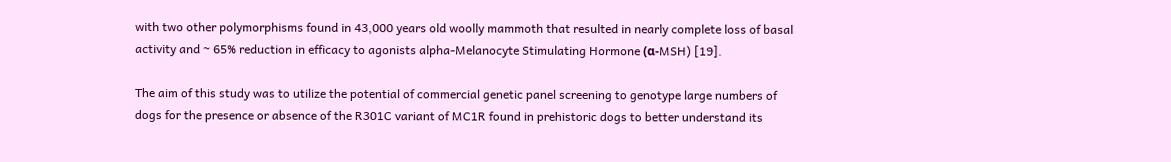with two other polymorphisms found in 43,000 years old woolly mammoth that resulted in nearly complete loss of basal activity and ~ 65% reduction in efficacy to agonists alpha-Melanocyte Stimulating Hormone (α-MSH) [19].

The aim of this study was to utilize the potential of commercial genetic panel screening to genotype large numbers of dogs for the presence or absence of the R301C variant of MC1R found in prehistoric dogs to better understand its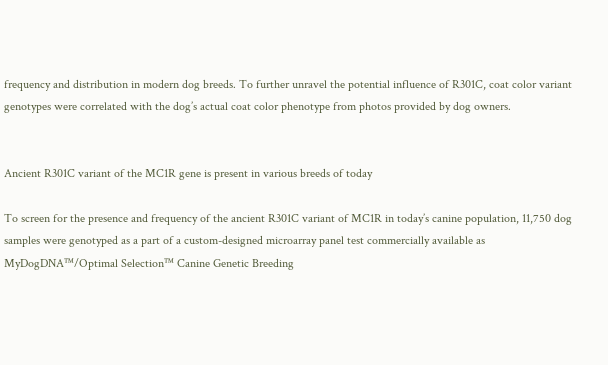frequency and distribution in modern dog breeds. To further unravel the potential influence of R301C, coat color variant genotypes were correlated with the dog’s actual coat color phenotype from photos provided by dog owners.


Ancient R301C variant of the MC1R gene is present in various breeds of today

To screen for the presence and frequency of the ancient R301C variant of MC1R in today’s canine population, 11,750 dog samples were genotyped as a part of a custom-designed microarray panel test commercially available as MyDogDNA™/Optimal Selection™ Canine Genetic Breeding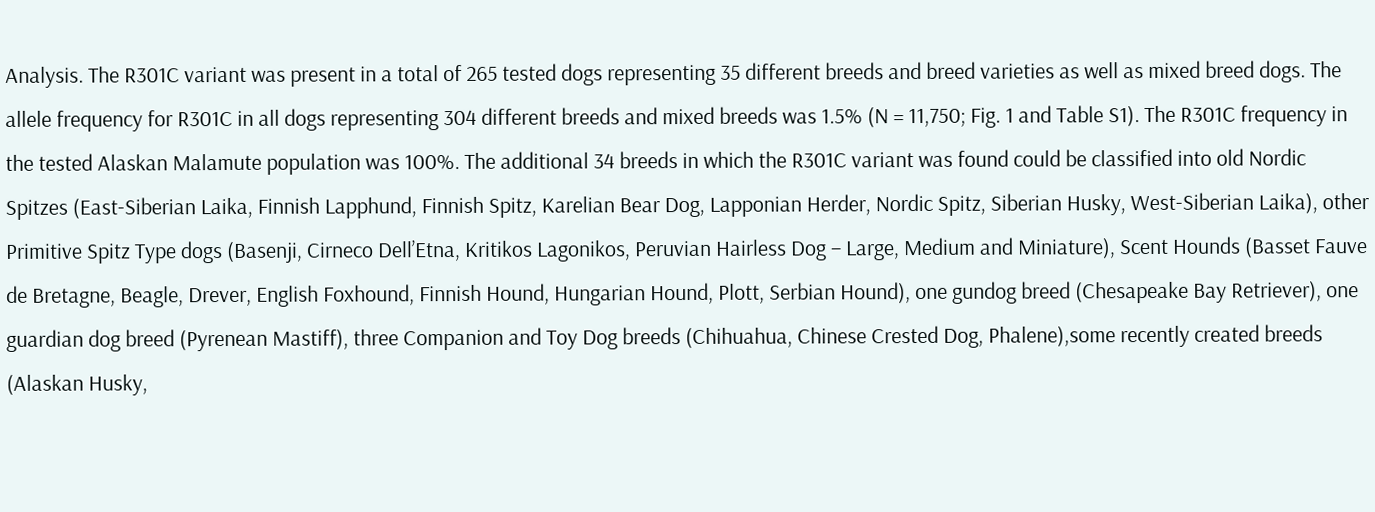Analysis. The R301C variant was present in a total of 265 tested dogs representing 35 different breeds and breed varieties as well as mixed breed dogs. The allele frequency for R301C in all dogs representing 304 different breeds and mixed breeds was 1.5% (N = 11,750; Fig. 1 and Table S1). The R301C frequency in the tested Alaskan Malamute population was 100%. The additional 34 breeds in which the R301C variant was found could be classified into old Nordic Spitzes (East-Siberian Laika, Finnish Lapphund, Finnish Spitz, Karelian Bear Dog, Lapponian Herder, Nordic Spitz, Siberian Husky, West-Siberian Laika), other Primitive Spitz Type dogs (Basenji, Cirneco Dell’Etna, Kritikos Lagonikos, Peruvian Hairless Dog – Large, Medium and Miniature), Scent Hounds (Basset Fauve de Bretagne, Beagle, Drever, English Foxhound, Finnish Hound, Hungarian Hound, Plott, Serbian Hound), one gundog breed (Chesapeake Bay Retriever), one guardian dog breed (Pyrenean Mastiff), three Companion and Toy Dog breeds (Chihuahua, Chinese Crested Dog, Phalene),some recently created breeds (Alaskan Husky,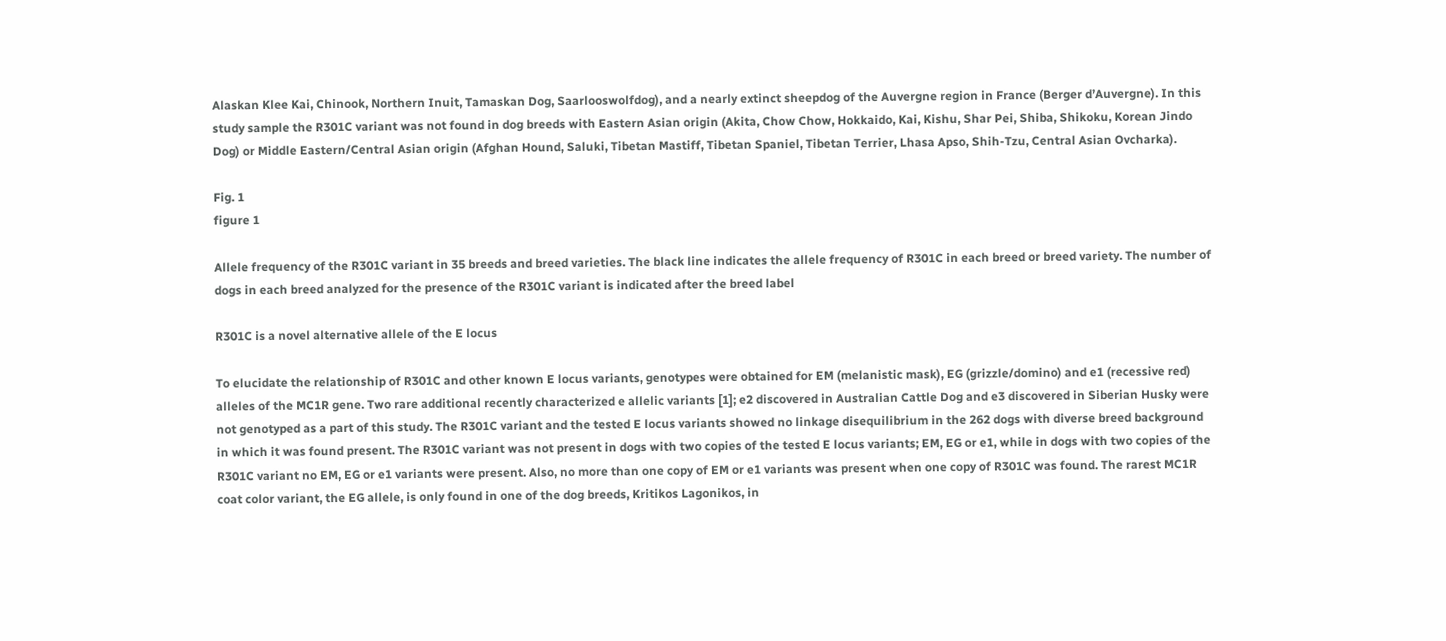Alaskan Klee Kai, Chinook, Northern Inuit, Tamaskan Dog, Saarlooswolfdog), and a nearly extinct sheepdog of the Auvergne region in France (Berger d’Auvergne). In this study sample the R301C variant was not found in dog breeds with Eastern Asian origin (Akita, Chow Chow, Hokkaido, Kai, Kishu, Shar Pei, Shiba, Shikoku, Korean Jindo Dog) or Middle Eastern/Central Asian origin (Afghan Hound, Saluki, Tibetan Mastiff, Tibetan Spaniel, Tibetan Terrier, Lhasa Apso, Shih-Tzu, Central Asian Ovcharka).

Fig. 1
figure 1

Allele frequency of the R301C variant in 35 breeds and breed varieties. The black line indicates the allele frequency of R301C in each breed or breed variety. The number of dogs in each breed analyzed for the presence of the R301C variant is indicated after the breed label

R301C is a novel alternative allele of the E locus

To elucidate the relationship of R301C and other known E locus variants, genotypes were obtained for EM (melanistic mask), EG (grizzle/domino) and e1 (recessive red) alleles of the MC1R gene. Two rare additional recently characterized e allelic variants [1]; e2 discovered in Australian Cattle Dog and e3 discovered in Siberian Husky were not genotyped as a part of this study. The R301C variant and the tested E locus variants showed no linkage disequilibrium in the 262 dogs with diverse breed background in which it was found present. The R301C variant was not present in dogs with two copies of the tested E locus variants; EM, EG or e1, while in dogs with two copies of the R301C variant no EM, EG or e1 variants were present. Also, no more than one copy of EM or e1 variants was present when one copy of R301C was found. The rarest MC1R coat color variant, the EG allele, is only found in one of the dog breeds, Kritikos Lagonikos, in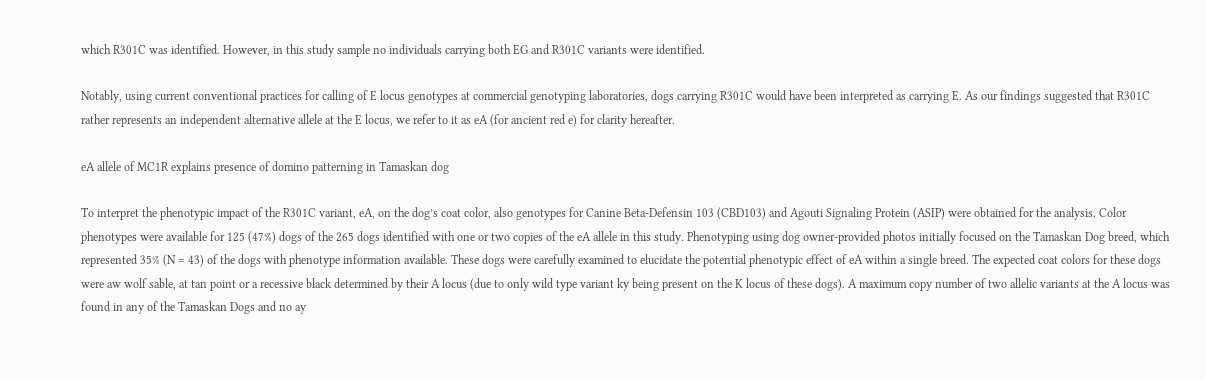which R301C was identified. However, in this study sample no individuals carrying both EG and R301C variants were identified.

Notably, using current conventional practices for calling of E locus genotypes at commercial genotyping laboratories, dogs carrying R301C would have been interpreted as carrying E. As our findings suggested that R301C rather represents an independent alternative allele at the E locus, we refer to it as eA (for ancient red e) for clarity hereafter.

eA allele of MC1R explains presence of domino patterning in Tamaskan dog

To interpret the phenotypic impact of the R301C variant, eA, on the dog’s coat color, also genotypes for Canine Beta-Defensin 103 (CBD103) and Agouti Signaling Protein (ASIP) were obtained for the analysis. Color phenotypes were available for 125 (47%) dogs of the 265 dogs identified with one or two copies of the eA allele in this study. Phenotyping using dog owner-provided photos initially focused on the Tamaskan Dog breed, which represented 35% (N = 43) of the dogs with phenotype information available. These dogs were carefully examined to elucidate the potential phenotypic effect of eA within a single breed. The expected coat colors for these dogs were aw wolf sable, at tan point or a recessive black determined by their A locus (due to only wild type variant ky being present on the K locus of these dogs). A maximum copy number of two allelic variants at the A locus was found in any of the Tamaskan Dogs and no ay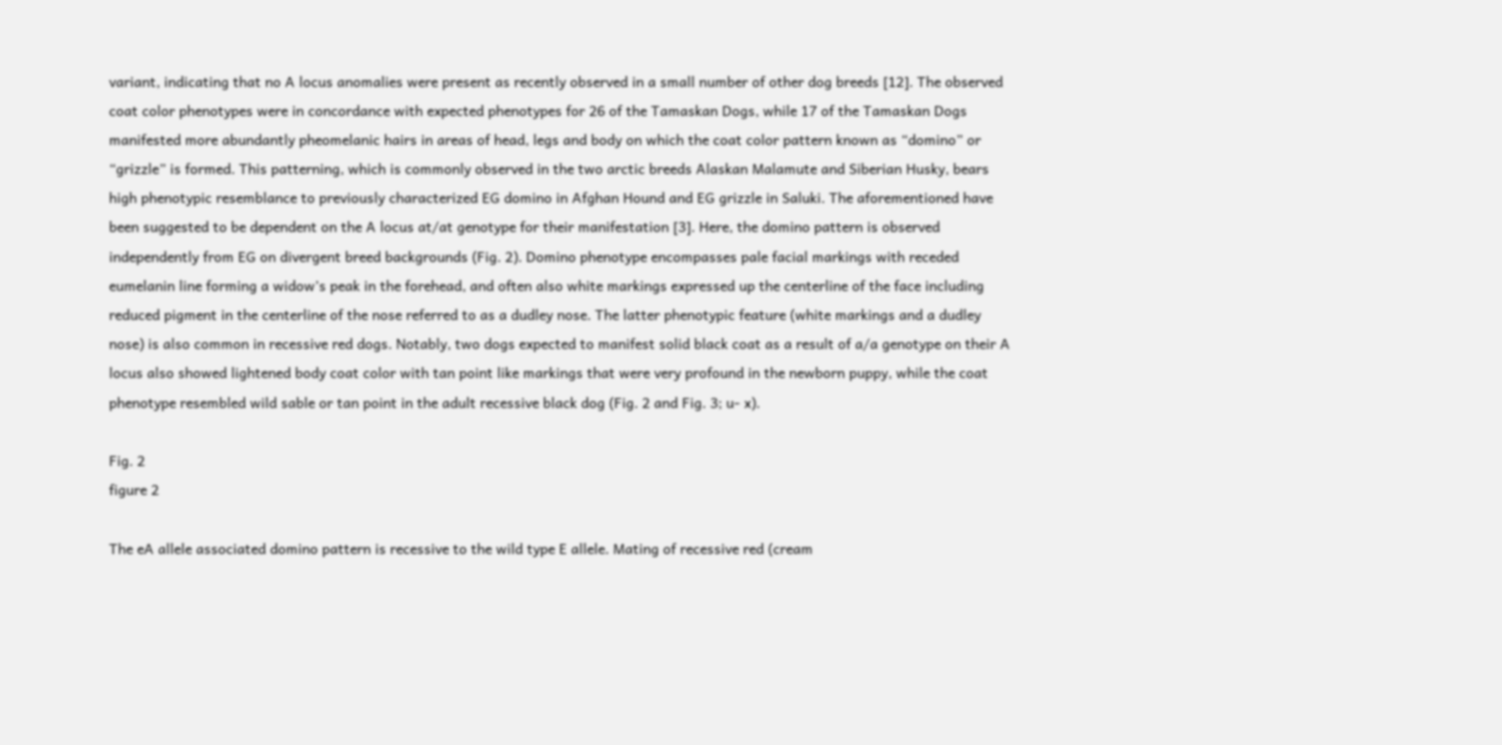variant, indicating that no A locus anomalies were present as recently observed in a small number of other dog breeds [12]. The observed coat color phenotypes were in concordance with expected phenotypes for 26 of the Tamaskan Dogs, while 17 of the Tamaskan Dogs manifested more abundantly pheomelanic hairs in areas of head, legs and body on which the coat color pattern known as “domino” or “grizzle” is formed. This patterning, which is commonly observed in the two arctic breeds Alaskan Malamute and Siberian Husky, bears high phenotypic resemblance to previously characterized EG domino in Afghan Hound and EG grizzle in Saluki. The aforementioned have been suggested to be dependent on the A locus at/at genotype for their manifestation [3]. Here, the domino pattern is observed independently from EG on divergent breed backgrounds (Fig. 2). Domino phenotype encompasses pale facial markings with receded eumelanin line forming a widow’s peak in the forehead, and often also white markings expressed up the centerline of the face including reduced pigment in the centerline of the nose referred to as a dudley nose. The latter phenotypic feature (white markings and a dudley nose) is also common in recessive red dogs. Notably, two dogs expected to manifest solid black coat as a result of a/a genotype on their A locus also showed lightened body coat color with tan point like markings that were very profound in the newborn puppy, while the coat phenotype resembled wild sable or tan point in the adult recessive black dog (Fig. 2 and Fig. 3; u- x).

Fig. 2
figure 2

The eA allele associated domino pattern is recessive to the wild type E allele. Mating of recessive red (cream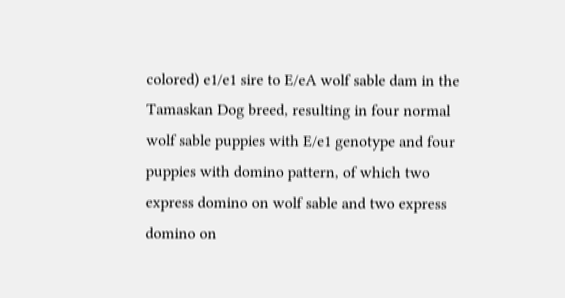colored) e1/e1 sire to E/eA wolf sable dam in the Tamaskan Dog breed, resulting in four normal wolf sable puppies with E/e1 genotype and four puppies with domino pattern, of which two express domino on wolf sable and two express domino on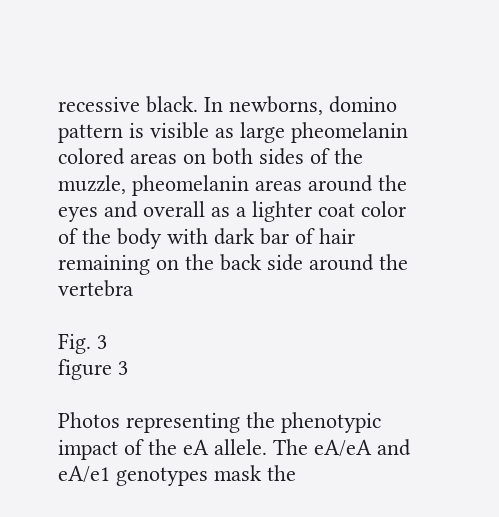recessive black. In newborns, domino pattern is visible as large pheomelanin colored areas on both sides of the muzzle, pheomelanin areas around the eyes and overall as a lighter coat color of the body with dark bar of hair remaining on the back side around the vertebra

Fig. 3
figure 3

Photos representing the phenotypic impact of the eA allele. The eA/eA and eA/e1 genotypes mask the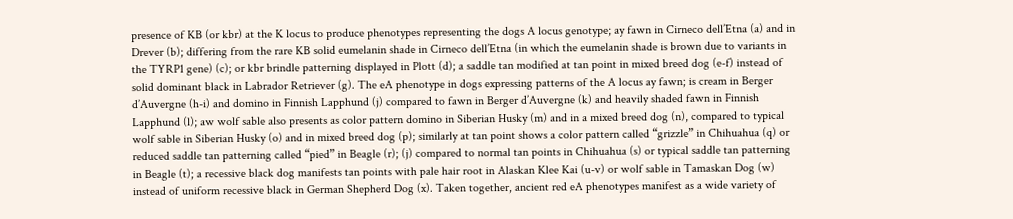presence of KB (or kbr) at the K locus to produce phenotypes representing the dogs A locus genotype; ay fawn in Cirneco dell’Etna (a) and in Drever (b); differing from the rare KB solid eumelanin shade in Cirneco dell’Etna (in which the eumelanin shade is brown due to variants in the TYRP1 gene) (c); or kbr brindle patterning displayed in Plott (d); a saddle tan modified at tan point in mixed breed dog (e-f) instead of solid dominant black in Labrador Retriever (g). The eA phenotype in dogs expressing patterns of the A locus ay fawn; is cream in Berger d’Auvergne (h-i) and domino in Finnish Lapphund (j) compared to fawn in Berger d’Auvergne (k) and heavily shaded fawn in Finnish Lapphund (l); aw wolf sable also presents as color pattern domino in Siberian Husky (m) and in a mixed breed dog (n), compared to typical wolf sable in Siberian Husky (o) and in mixed breed dog (p); similarly at tan point shows a color pattern called “grizzle” in Chihuahua (q) or reduced saddle tan patterning called “pied” in Beagle (r); (j) compared to normal tan points in Chihuahua (s) or typical saddle tan patterning in Beagle (t); a recessive black dog manifests tan points with pale hair root in Alaskan Klee Kai (u-v) or wolf sable in Tamaskan Dog (w) instead of uniform recessive black in German Shepherd Dog (x). Taken together, ancient red eA phenotypes manifest as a wide variety of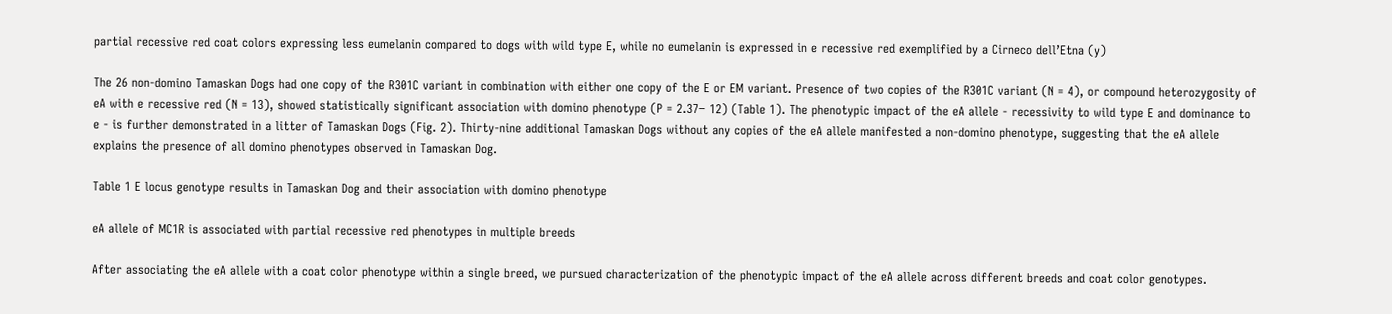partial recessive red coat colors expressing less eumelanin compared to dogs with wild type E, while no eumelanin is expressed in e recessive red exemplified by a Cirneco dell’Etna (y)

The 26 non-domino Tamaskan Dogs had one copy of the R301C variant in combination with either one copy of the E or EM variant. Presence of two copies of the R301C variant (N = 4), or compound heterozygosity of eA with e recessive red (N = 13), showed statistically significant association with domino phenotype (P = 2.37− 12) (Table 1). The phenotypic impact of the eA allele - recessivity to wild type E and dominance to e - is further demonstrated in a litter of Tamaskan Dogs (Fig. 2). Thirty-nine additional Tamaskan Dogs without any copies of the eA allele manifested a non-domino phenotype, suggesting that the eA allele explains the presence of all domino phenotypes observed in Tamaskan Dog.

Table 1 E locus genotype results in Tamaskan Dog and their association with domino phenotype

eA allele of MC1R is associated with partial recessive red phenotypes in multiple breeds

After associating the eA allele with a coat color phenotype within a single breed, we pursued characterization of the phenotypic impact of the eA allele across different breeds and coat color genotypes.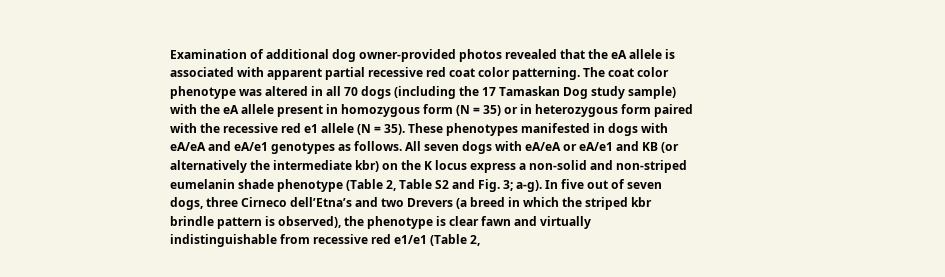Examination of additional dog owner-provided photos revealed that the eA allele is associated with apparent partial recessive red coat color patterning. The coat color phenotype was altered in all 70 dogs (including the 17 Tamaskan Dog study sample) with the eA allele present in homozygous form (N = 35) or in heterozygous form paired with the recessive red e1 allele (N = 35). These phenotypes manifested in dogs with eA/eA and eA/e1 genotypes as follows. All seven dogs with eA/eA or eA/e1 and KB (or alternatively the intermediate kbr) on the K locus express a non-solid and non-striped eumelanin shade phenotype (Table 2, Table S2 and Fig. 3; a-g). In five out of seven dogs, three Cirneco dell’Etna’s and two Drevers (a breed in which the striped kbr brindle pattern is observed), the phenotype is clear fawn and virtually indistinguishable from recessive red e1/e1 (Table 2,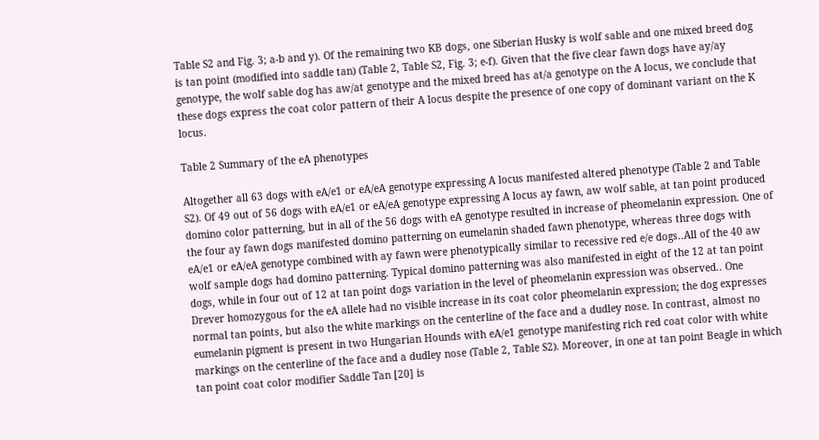Table S2 and Fig. 3; a-b and y). Of the remaining two KB dogs, one Siberian Husky is wolf sable and one mixed breed dog is tan point (modified into saddle tan) (Table 2, Table S2, Fig. 3; e-f). Given that the five clear fawn dogs have ay/ay genotype, the wolf sable dog has aw/at genotype and the mixed breed has at/a genotype on the A locus, we conclude that these dogs express the coat color pattern of their A locus despite the presence of one copy of dominant variant on the K locus.

Table 2 Summary of the eA phenotypes

Altogether all 63 dogs with eA/e1 or eA/eA genotype expressing A locus manifested altered phenotype (Table 2 and Table S2). Of 49 out of 56 dogs with eA/e1 or eA/eA genotype expressing A locus ay fawn, aw wolf sable, at tan point produced domino color patterning, but in all of the 56 dogs with eA genotype resulted in increase of pheomelanin expression. One of the four ay fawn dogs manifested domino patterning on eumelanin shaded fawn phenotype, whereas three dogs with eA/e1 or eA/eA genotype combined with ay fawn were phenotypically similar to recessive red e/e dogs..All of the 40 aw wolf sample dogs had domino patterning. Typical domino patterning was also manifested in eight of the 12 at tan point dogs, while in four out of 12 at tan point dogs variation in the level of pheomelanin expression was observed.. One Drever homozygous for the eA allele had no visible increase in its coat color pheomelanin expression; the dog expresses normal tan points, but also the white markings on the centerline of the face and a dudley nose. In contrast, almost no eumelanin pigment is present in two Hungarian Hounds with eA/e1 genotype manifesting rich red coat color with white markings on the centerline of the face and a dudley nose (Table 2, Table S2). Moreover, in one at tan point Beagle in which tan point coat color modifier Saddle Tan [20] is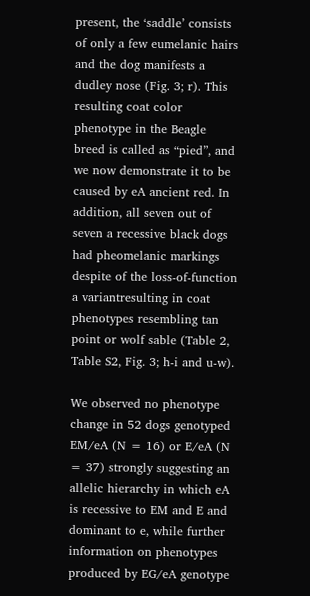present, the ‘saddle’ consists of only a few eumelanic hairs and the dog manifests a dudley nose (Fig. 3; r). This resulting coat color phenotype in the Beagle breed is called as “pied”, and we now demonstrate it to be caused by eA ancient red. In addition, all seven out of seven a recessive black dogs had pheomelanic markings despite of the loss-of-function a variantresulting in coat phenotypes resembling tan point or wolf sable (Table 2, Table S2, Fig. 3; h-i and u-w).

We observed no phenotype change in 52 dogs genotyped EM/eA (N = 16) or E/eA (N = 37) strongly suggesting an allelic hierarchy in which eA is recessive to EM and E and dominant to e, while further information on phenotypes produced by EG/eA genotype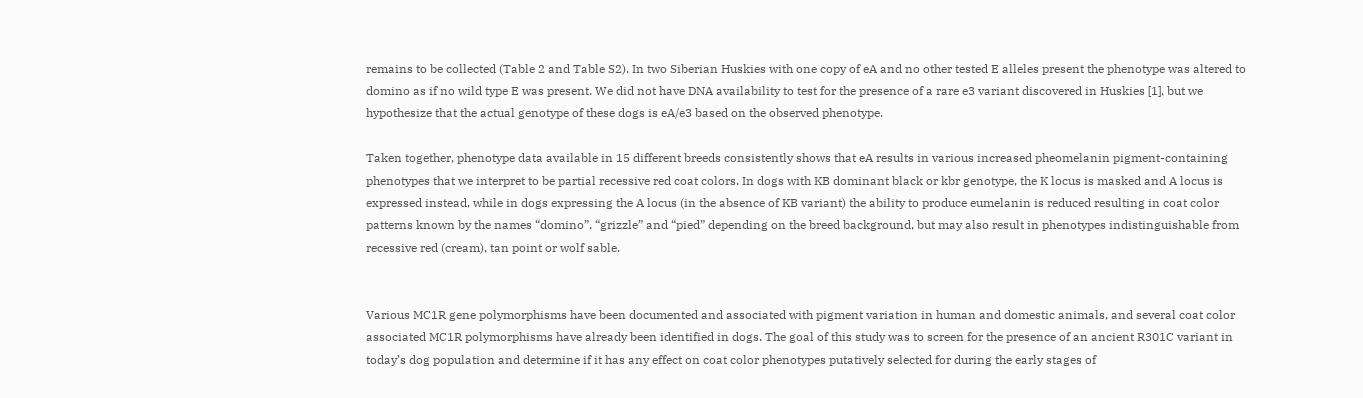remains to be collected (Table 2 and Table S2). In two Siberian Huskies with one copy of eA and no other tested E alleles present the phenotype was altered to domino as if no wild type E was present. We did not have DNA availability to test for the presence of a rare e3 variant discovered in Huskies [1], but we hypothesize that the actual genotype of these dogs is eA/e3 based on the observed phenotype.

Taken together, phenotype data available in 15 different breeds consistently shows that eA results in various increased pheomelanin pigment-containing phenotypes that we interpret to be partial recessive red coat colors. In dogs with KB dominant black or kbr genotype, the K locus is masked and A locus is expressed instead, while in dogs expressing the A locus (in the absence of KB variant) the ability to produce eumelanin is reduced resulting in coat color patterns known by the names “domino”, “grizzle” and “pied” depending on the breed background, but may also result in phenotypes indistinguishable from recessive red (cream), tan point or wolf sable.


Various MC1R gene polymorphisms have been documented and associated with pigment variation in human and domestic animals, and several coat color associated MC1R polymorphisms have already been identified in dogs. The goal of this study was to screen for the presence of an ancient R301C variant in today’s dog population and determine if it has any effect on coat color phenotypes putatively selected for during the early stages of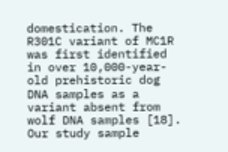domestication. The R301C variant of MC1R was first identified in over 10,000-year-old prehistoric dog DNA samples as a variant absent from wolf DNA samples [18]. Our study sample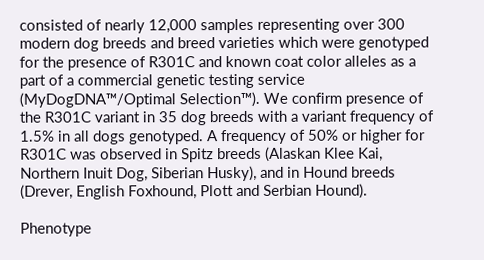consisted of nearly 12,000 samples representing over 300 modern dog breeds and breed varieties which were genotyped for the presence of R301C and known coat color alleles as a part of a commercial genetic testing service (MyDogDNA™/Optimal Selection™). We confirm presence of the R301C variant in 35 dog breeds with a variant frequency of 1.5% in all dogs genotyped. A frequency of 50% or higher for R301C was observed in Spitz breeds (Alaskan Klee Kai, Northern Inuit Dog, Siberian Husky), and in Hound breeds (Drever, English Foxhound, Plott and Serbian Hound).

Phenotype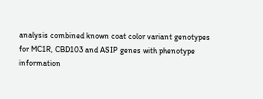analysis combined known coat color variant genotypes for MC1R, CBD103 and ASIP genes with phenotype information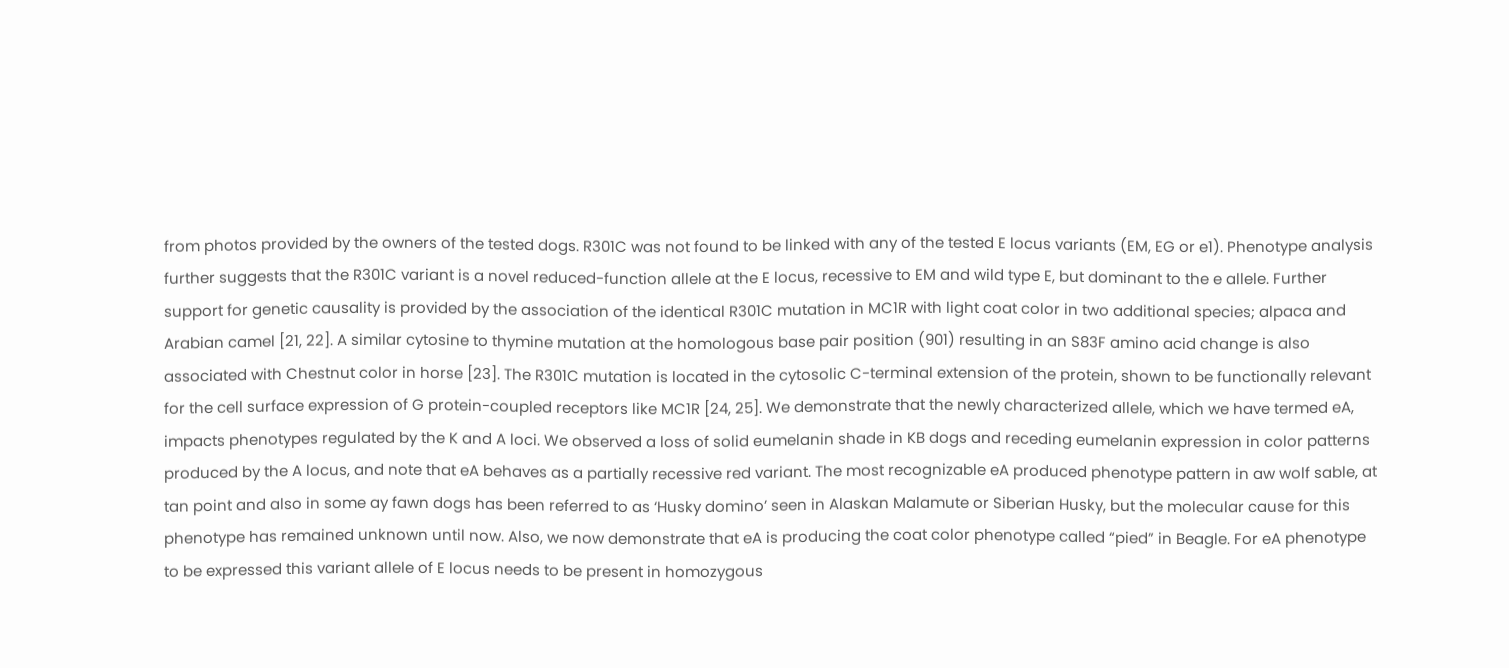from photos provided by the owners of the tested dogs. R301C was not found to be linked with any of the tested E locus variants (EM, EG or e1). Phenotype analysis further suggests that the R301C variant is a novel reduced-function allele at the E locus, recessive to EM and wild type E, but dominant to the e allele. Further support for genetic causality is provided by the association of the identical R301C mutation in MC1R with light coat color in two additional species; alpaca and Arabian camel [21, 22]. A similar cytosine to thymine mutation at the homologous base pair position (901) resulting in an S83F amino acid change is also associated with Chestnut color in horse [23]. The R301C mutation is located in the cytosolic C-terminal extension of the protein, shown to be functionally relevant for the cell surface expression of G protein-coupled receptors like MC1R [24, 25]. We demonstrate that the newly characterized allele, which we have termed eA, impacts phenotypes regulated by the K and A loci. We observed a loss of solid eumelanin shade in KB dogs and receding eumelanin expression in color patterns produced by the A locus, and note that eA behaves as a partially recessive red variant. The most recognizable eA produced phenotype pattern in aw wolf sable, at tan point and also in some ay fawn dogs has been referred to as ‘Husky domino’ seen in Alaskan Malamute or Siberian Husky, but the molecular cause for this phenotype has remained unknown until now. Also, we now demonstrate that eA is producing the coat color phenotype called “pied” in Beagle. For eA phenotype to be expressed this variant allele of E locus needs to be present in homozygous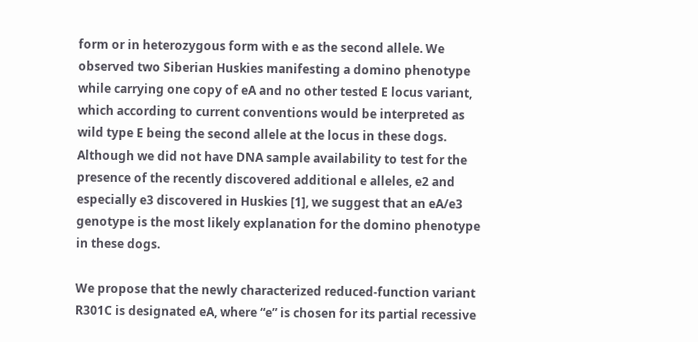form or in heterozygous form with e as the second allele. We observed two Siberian Huskies manifesting a domino phenotype while carrying one copy of eA and no other tested E locus variant, which according to current conventions would be interpreted as wild type E being the second allele at the locus in these dogs. Although we did not have DNA sample availability to test for the presence of the recently discovered additional e alleles, e2 and especially e3 discovered in Huskies [1], we suggest that an eA/e3 genotype is the most likely explanation for the domino phenotype in these dogs.

We propose that the newly characterized reduced-function variant R301C is designated eA, where “e” is chosen for its partial recessive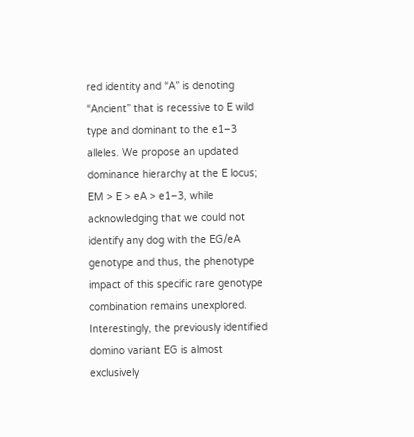red identity and “A” is denoting “Ancient” that is recessive to E wild type and dominant to the e1–3 alleles. We propose an updated dominance hierarchy at the E locus; EM > E > eA > e1–3, while acknowledging that we could not identify any dog with the EG/eA genotype and thus, the phenotype impact of this specific rare genotype combination remains unexplored. Interestingly, the previously identified domino variant EG is almost exclusively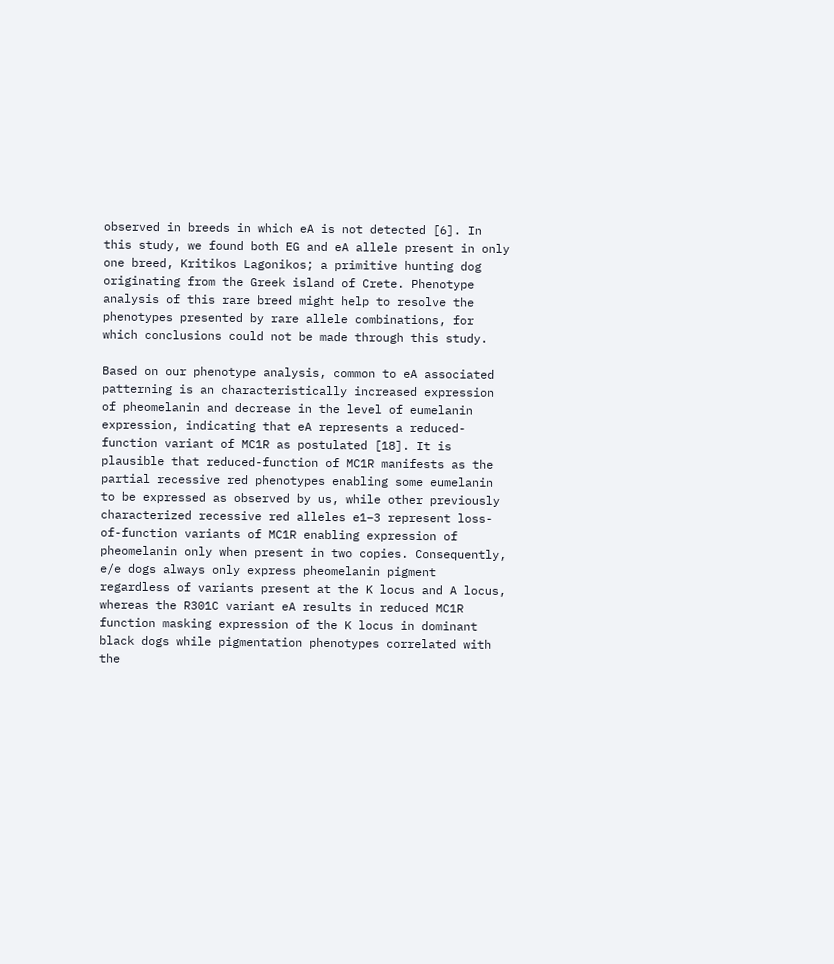observed in breeds in which eA is not detected [6]. In this study, we found both EG and eA allele present in only one breed, Kritikos Lagonikos; a primitive hunting dog originating from the Greek island of Crete. Phenotype analysis of this rare breed might help to resolve the phenotypes presented by rare allele combinations, for which conclusions could not be made through this study.

Based on our phenotype analysis, common to eA associated patterning is an characteristically increased expression of pheomelanin and decrease in the level of eumelanin expression, indicating that eA represents a reduced-function variant of MC1R as postulated [18]. It is plausible that reduced-function of MC1R manifests as the partial recessive red phenotypes enabling some eumelanin to be expressed as observed by us, while other previously characterized recessive red alleles e1–3 represent loss-of-function variants of MC1R enabling expression of pheomelanin only when present in two copies. Consequently, e/e dogs always only express pheomelanin pigment regardless of variants present at the K locus and A locus, whereas the R301C variant eA results in reduced MC1R function masking expression of the K locus in dominant black dogs while pigmentation phenotypes correlated with the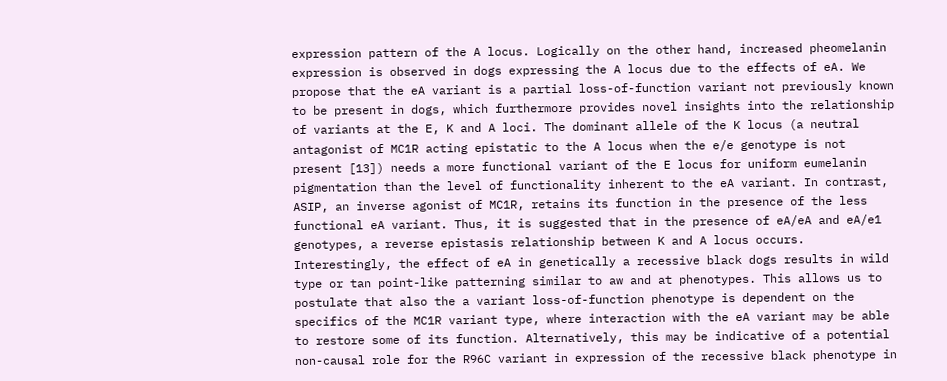expression pattern of the A locus. Logically on the other hand, increased pheomelanin expression is observed in dogs expressing the A locus due to the effects of eA. We propose that the eA variant is a partial loss-of-function variant not previously known to be present in dogs, which furthermore provides novel insights into the relationship of variants at the E, K and A loci. The dominant allele of the K locus (a neutral antagonist of MC1R acting epistatic to the A locus when the e/e genotype is not present [13]) needs a more functional variant of the E locus for uniform eumelanin pigmentation than the level of functionality inherent to the eA variant. In contrast, ASIP, an inverse agonist of MC1R, retains its function in the presence of the less functional eA variant. Thus, it is suggested that in the presence of eA/eA and eA/e1 genotypes, a reverse epistasis relationship between K and A locus occurs. Interestingly, the effect of eA in genetically a recessive black dogs results in wild type or tan point-like patterning similar to aw and at phenotypes. This allows us to postulate that also the a variant loss-of-function phenotype is dependent on the specifics of the MC1R variant type, where interaction with the eA variant may be able to restore some of its function. Alternatively, this may be indicative of a potential non-causal role for the R96C variant in expression of the recessive black phenotype in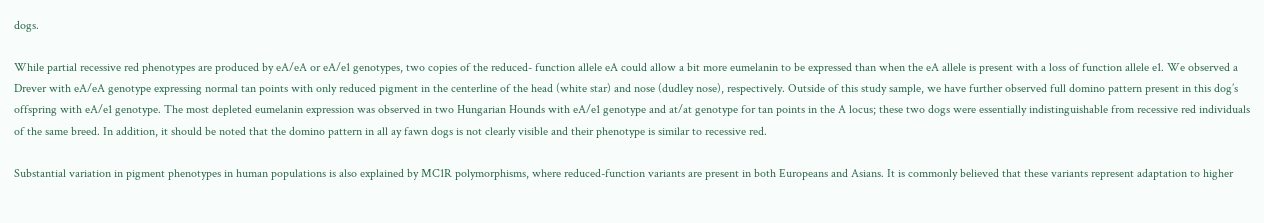dogs.

While partial recessive red phenotypes are produced by eA/eA or eA/e1 genotypes, two copies of the reduced- function allele eA could allow a bit more eumelanin to be expressed than when the eA allele is present with a loss of function allele e1. We observed a Drever with eA/eA genotype expressing normal tan points with only reduced pigment in the centerline of the head (white star) and nose (dudley nose), respectively. Outside of this study sample, we have further observed full domino pattern present in this dog’s offspring with eA/e1 genotype. The most depleted eumelanin expression was observed in two Hungarian Hounds with eA/e1 genotype and at/at genotype for tan points in the A locus; these two dogs were essentially indistinguishable from recessive red individuals of the same breed. In addition, it should be noted that the domino pattern in all ay fawn dogs is not clearly visible and their phenotype is similar to recessive red.

Substantial variation in pigment phenotypes in human populations is also explained by MC1R polymorphisms, where reduced-function variants are present in both Europeans and Asians. It is commonly believed that these variants represent adaptation to higher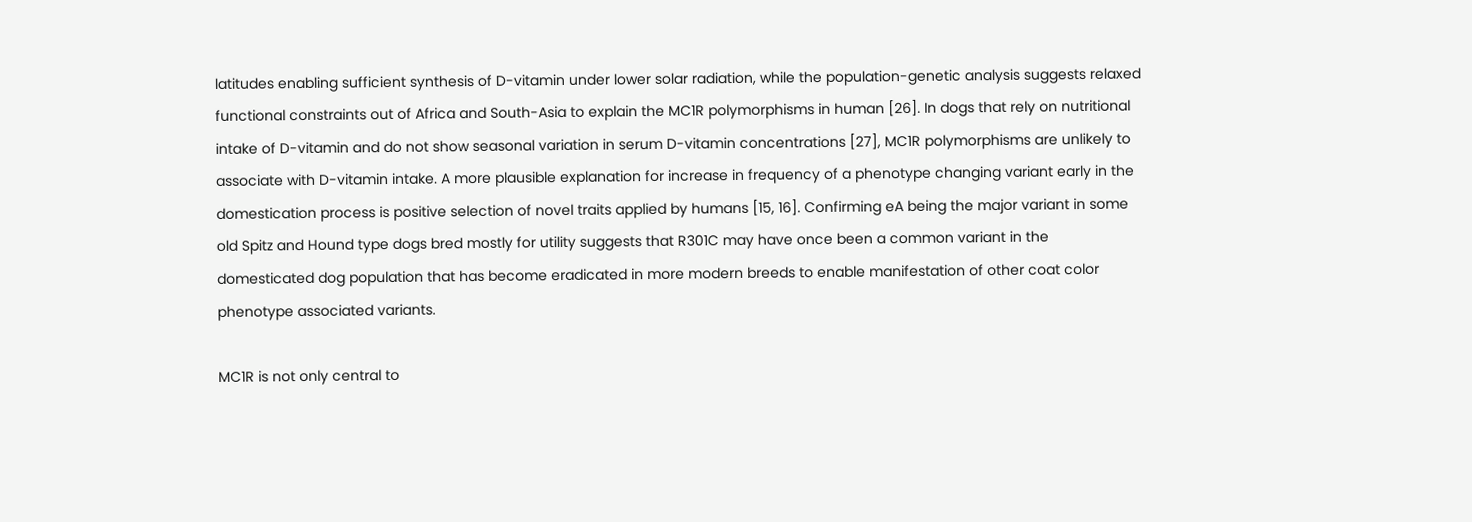latitudes enabling sufficient synthesis of D-vitamin under lower solar radiation, while the population-genetic analysis suggests relaxed functional constraints out of Africa and South-Asia to explain the MC1R polymorphisms in human [26]. In dogs that rely on nutritional intake of D-vitamin and do not show seasonal variation in serum D-vitamin concentrations [27], MC1R polymorphisms are unlikely to associate with D-vitamin intake. A more plausible explanation for increase in frequency of a phenotype changing variant early in the domestication process is positive selection of novel traits applied by humans [15, 16]. Confirming eA being the major variant in some old Spitz and Hound type dogs bred mostly for utility suggests that R301C may have once been a common variant in the domesticated dog population that has become eradicated in more modern breeds to enable manifestation of other coat color phenotype associated variants.

MC1R is not only central to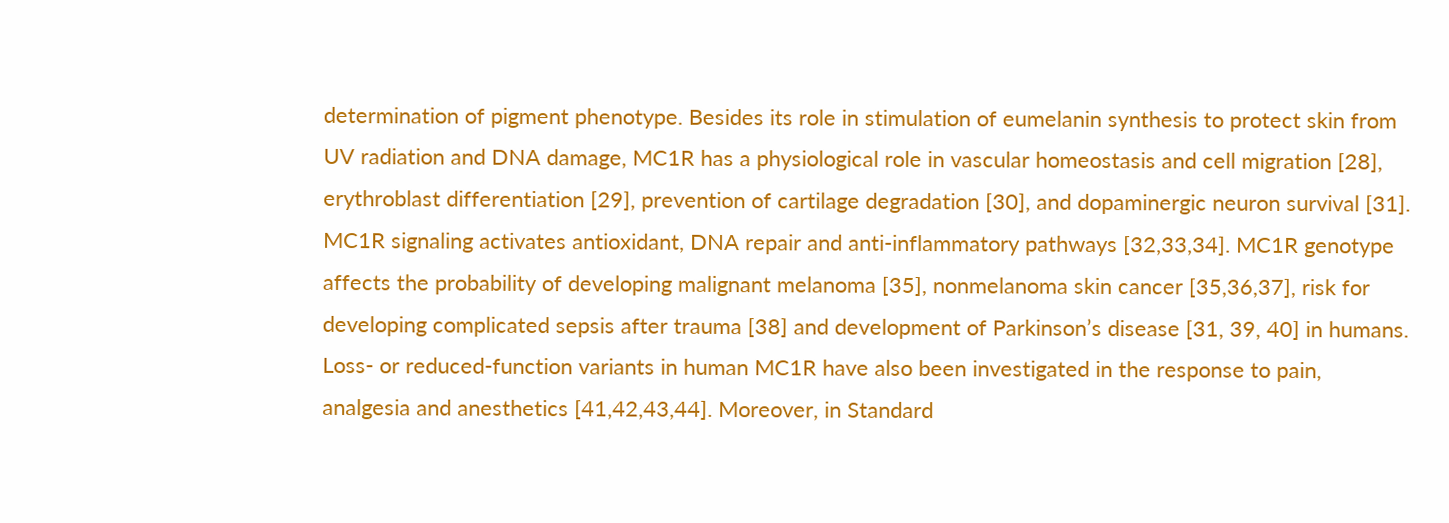determination of pigment phenotype. Besides its role in stimulation of eumelanin synthesis to protect skin from UV radiation and DNA damage, MC1R has a physiological role in vascular homeostasis and cell migration [28], erythroblast differentiation [29], prevention of cartilage degradation [30], and dopaminergic neuron survival [31]. MC1R signaling activates antioxidant, DNA repair and anti-inflammatory pathways [32,33,34]. MC1R genotype affects the probability of developing malignant melanoma [35], nonmelanoma skin cancer [35,36,37], risk for developing complicated sepsis after trauma [38] and development of Parkinson’s disease [31, 39, 40] in humans. Loss- or reduced-function variants in human MC1R have also been investigated in the response to pain, analgesia and anesthetics [41,42,43,44]. Moreover, in Standard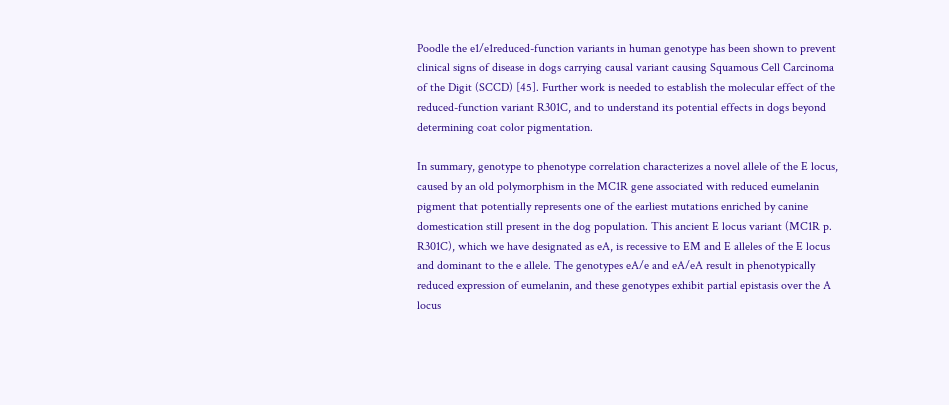Poodle the e1/e1reduced-function variants in human genotype has been shown to prevent clinical signs of disease in dogs carrying causal variant causing Squamous Cell Carcinoma of the Digit (SCCD) [45]. Further work is needed to establish the molecular effect of the reduced-function variant R301C, and to understand its potential effects in dogs beyond determining coat color pigmentation.

In summary, genotype to phenotype correlation characterizes a novel allele of the E locus, caused by an old polymorphism in the MC1R gene associated with reduced eumelanin pigment that potentially represents one of the earliest mutations enriched by canine domestication still present in the dog population. This ancient E locus variant (MC1R p. R301C), which we have designated as eA, is recessive to EM and E alleles of the E locus and dominant to the e allele. The genotypes eA/e and eA/eA result in phenotypically reduced expression of eumelanin, and these genotypes exhibit partial epistasis over the A locus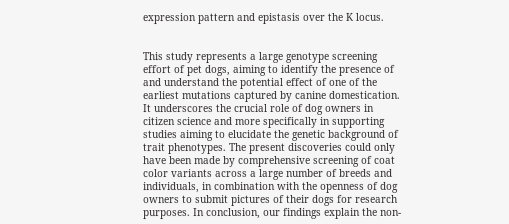expression pattern and epistasis over the K locus.


This study represents a large genotype screening effort of pet dogs, aiming to identify the presence of and understand the potential effect of one of the earliest mutations captured by canine domestication. It underscores the crucial role of dog owners in citizen science and more specifically in supporting studies aiming to elucidate the genetic background of trait phenotypes. The present discoveries could only have been made by comprehensive screening of coat color variants across a large number of breeds and individuals, in combination with the openness of dog owners to submit pictures of their dogs for research purposes. In conclusion, our findings explain the non-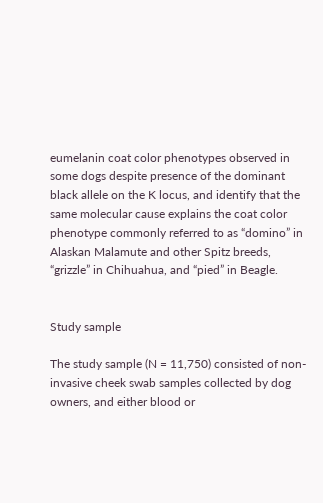eumelanin coat color phenotypes observed in some dogs despite presence of the dominant black allele on the K locus, and identify that the same molecular cause explains the coat color phenotype commonly referred to as “domino” in Alaskan Malamute and other Spitz breeds, “grizzle” in Chihuahua, and “pied” in Beagle.


Study sample

The study sample (N = 11,750) consisted of non-invasive cheek swab samples collected by dog owners, and either blood or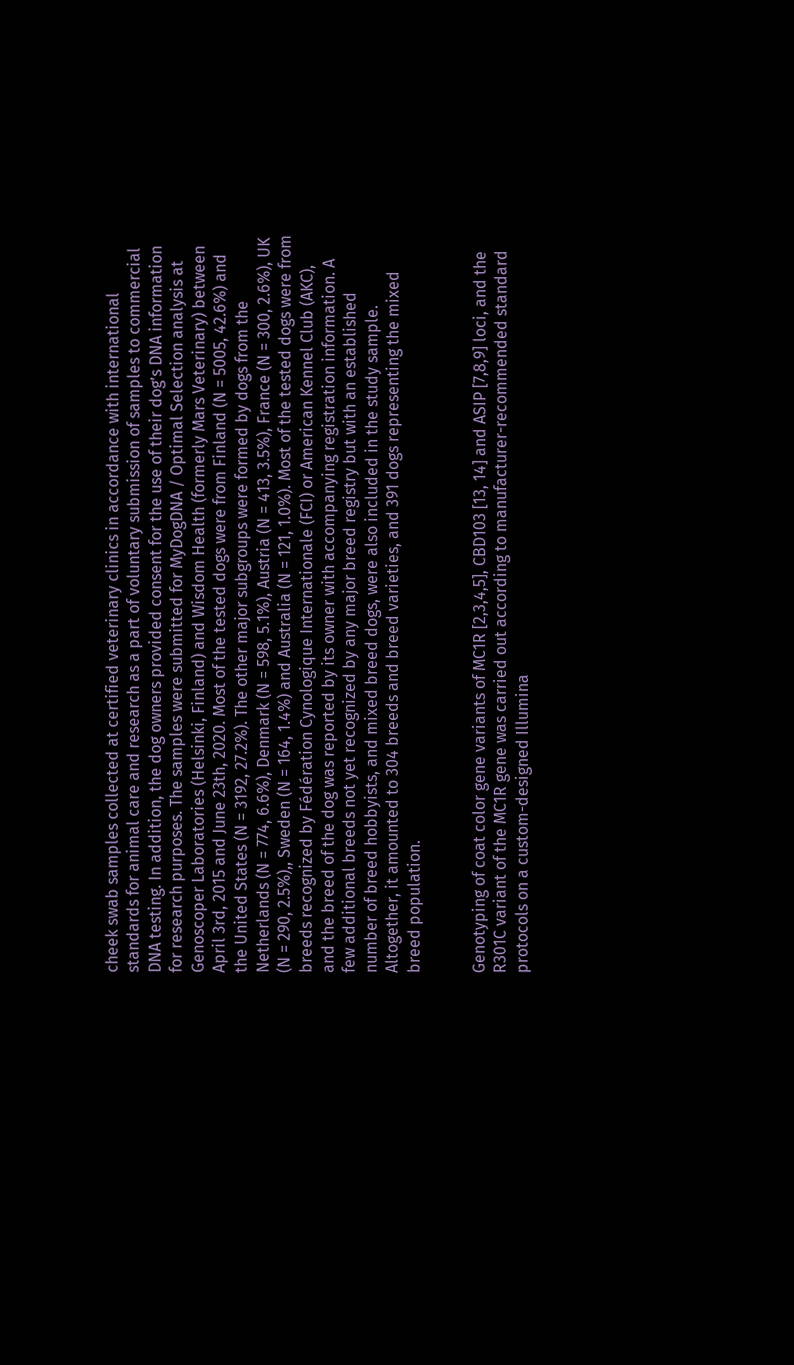cheek swab samples collected at certified veterinary clinics in accordance with international standards for animal care and research as a part of voluntary submission of samples to commercial DNA testing. In addition, the dog owners provided consent for the use of their dog’s DNA information for research purposes. The samples were submitted for MyDogDNA / Optimal Selection analysis at Genoscoper Laboratories (Helsinki, Finland) and Wisdom Health (formerly Mars Veterinary) between April 3rd, 2015 and June 23th, 2020. Most of the tested dogs were from Finland (N = 5005, 42.6%) and the United States (N = 3192, 27.2%). The other major subgroups were formed by dogs from the Netherlands (N = 774, 6.6%), Denmark (N = 598, 5.1%), Austria (N = 413, 3.5%), France (N = 300, 2.6%), UK (N = 290, 2.5%),, Sweden (N = 164, 1.4%) and Australia (N = 121, 1.0%). Most of the tested dogs were from breeds recognized by Fédération Cynologique Internationale (FCI) or American Kennel Club (AKC), and the breed of the dog was reported by its owner with accompanying registration information. A few additional breeds not yet recognized by any major breed registry but with an established number of breed hobbyists, and mixed breed dogs, were also included in the study sample. Altogether, it amounted to 304 breeds and breed varieties, and 391 dogs representing the mixed breed population.


Genotyping of coat color gene variants of MC1R [2,3,4,5], CBD103 [13, 14] and ASIP [7,8,9] loci, and the R301C variant of the MC1R gene was carried out according to manufacturer-recommended standard protocols on a custom-designed Illumina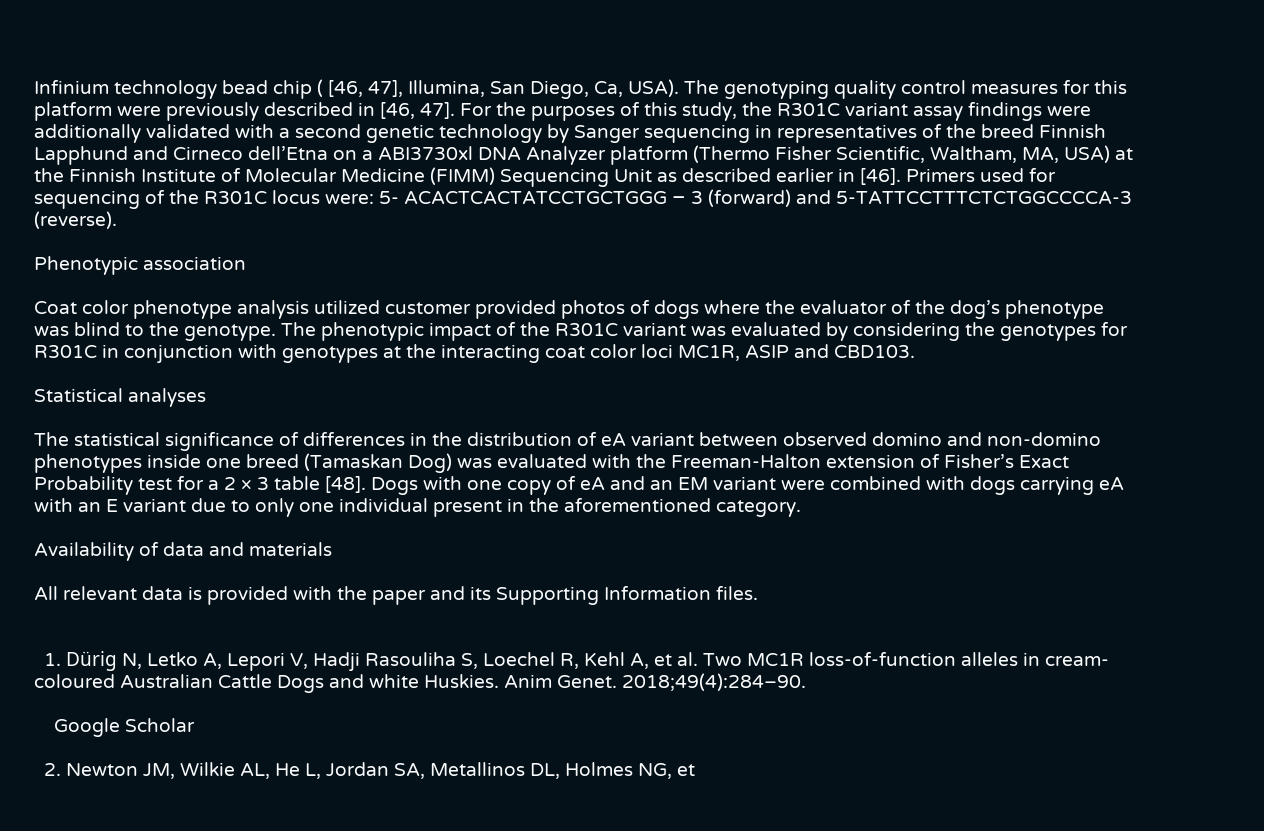Infinium technology bead chip ( [46, 47], Illumina, San Diego, Ca, USA). The genotyping quality control measures for this platform were previously described in [46, 47]. For the purposes of this study, the R301C variant assay findings were additionally validated with a second genetic technology by Sanger sequencing in representatives of the breed Finnish Lapphund and Cirneco dell’Etna on a ABI3730xl DNA Analyzer platform (Thermo Fisher Scientific, Waltham, MA, USA) at the Finnish Institute of Molecular Medicine (FIMM) Sequencing Unit as described earlier in [46]. Primers used for sequencing of the R301C locus were: 5- ACACTCACTATCCTGCTGGG − 3 (forward) and 5-TATTCCTTTCTCTGGCCCCA-3 (reverse).

Phenotypic association

Coat color phenotype analysis utilized customer provided photos of dogs where the evaluator of the dog’s phenotype was blind to the genotype. The phenotypic impact of the R301C variant was evaluated by considering the genotypes for R301C in conjunction with genotypes at the interacting coat color loci MC1R, ASIP and CBD103.

Statistical analyses

The statistical significance of differences in the distribution of eA variant between observed domino and non-domino phenotypes inside one breed (Tamaskan Dog) was evaluated with the Freeman-Halton extension of Fisher’s Exact Probability test for a 2 × 3 table [48]. Dogs with one copy of eA and an EM variant were combined with dogs carrying eA with an E variant due to only one individual present in the aforementioned category.

Availability of data and materials

All relevant data is provided with the paper and its Supporting Information files.


  1. Dürig N, Letko A, Lepori V, Hadji Rasouliha S, Loechel R, Kehl A, et al. Two MC1R loss-of-function alleles in cream-coloured Australian Cattle Dogs and white Huskies. Anim Genet. 2018;49(4):284–90.

    Google Scholar

  2. Newton JM, Wilkie AL, He L, Jordan SA, Metallinos DL, Holmes NG, et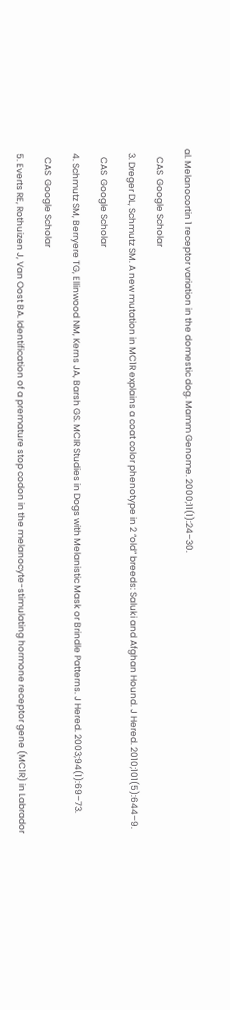al. Melanocortin 1 receptor variation in the domestic dog. Mamm Genome. 2000;11(1):24–30.

    CAS  Google Scholar

  3. Dreger DL, Schmutz SM. A new mutation in MC1R explains a coat color phenotype in 2 “old” breeds: Saluki and Afghan Hound. J Hered. 2010;101(5):644–9.

    CAS  Google Scholar

  4. Schmutz SM, Berryere TG, Ellinwood NM, Kerns JA, Barsh GS. MCIR Studies in Dogs with Melanistic Mask or Brindle Patterns. J Hered. 2003;94(1):69–73.

    CAS  Google Scholar

  5. Everts RE, Rothuizen J, Van Oost BA. Identification of a premature stop codon in the melanocyte-stimulating hormone receptor gene (MC1R) in Labrador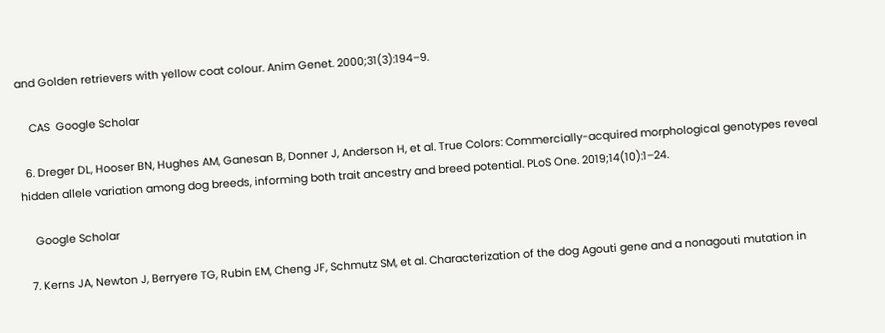and Golden retrievers with yellow coat colour. Anim Genet. 2000;31(3):194–9.

    CAS  Google Scholar

  6. Dreger DL, Hooser BN, Hughes AM, Ganesan B, Donner J, Anderson H, et al. True Colors: Commercially-acquired morphological genotypes reveal hidden allele variation among dog breeds, informing both trait ancestry and breed potential. PLoS One. 2019;14(10):1–24.

    Google Scholar

  7. Kerns JA, Newton J, Berryere TG, Rubin EM, Cheng JF, Schmutz SM, et al. Characterization of the dog Agouti gene and a nonagouti mutation in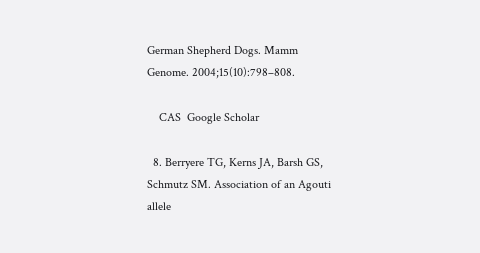German Shepherd Dogs. Mamm Genome. 2004;15(10):798–808.

    CAS  Google Scholar

  8. Berryere TG, Kerns JA, Barsh GS, Schmutz SM. Association of an Agouti allele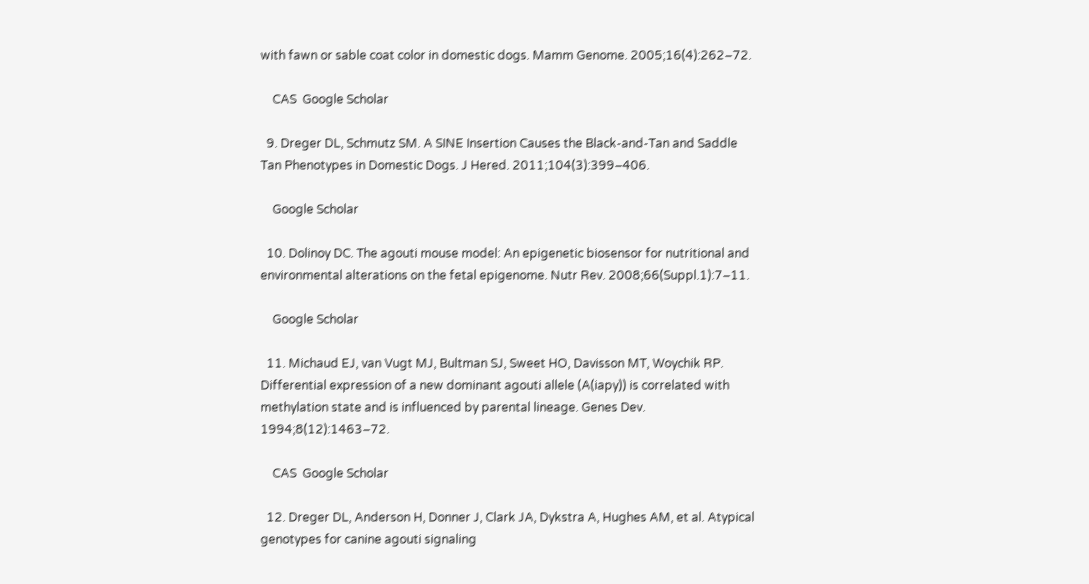with fawn or sable coat color in domestic dogs. Mamm Genome. 2005;16(4):262–72.

    CAS  Google Scholar

  9. Dreger DL, Schmutz SM. A SINE Insertion Causes the Black-and-Tan and Saddle Tan Phenotypes in Domestic Dogs. J Hered. 2011;104(3):399–406.

    Google Scholar

  10. Dolinoy DC. The agouti mouse model: An epigenetic biosensor for nutritional and environmental alterations on the fetal epigenome. Nutr Rev. 2008;66(Suppl.1):7–11.

    Google Scholar

  11. Michaud EJ, van Vugt MJ, Bultman SJ, Sweet HO, Davisson MT, Woychik RP. Differential expression of a new dominant agouti allele (A(iapy)) is correlated with methylation state and is influenced by parental lineage. Genes Dev. 1994;8(12):1463–72.

    CAS  Google Scholar

  12. Dreger DL, Anderson H, Donner J, Clark JA, Dykstra A, Hughes AM, et al. Atypical genotypes for canine agouti signaling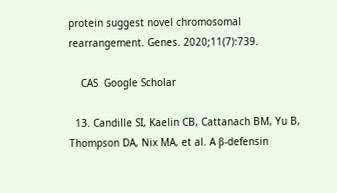protein suggest novel chromosomal rearrangement. Genes. 2020;11(7):739.

    CAS  Google Scholar

  13. Candille SI, Kaelin CB, Cattanach BM, Yu B, Thompson DA, Nix MA, et al. A β-defensin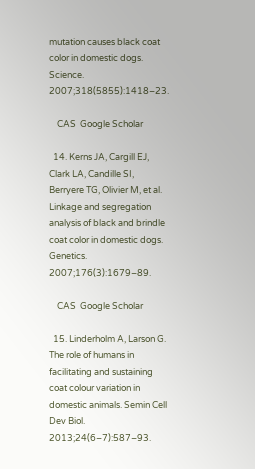mutation causes black coat color in domestic dogs. Science. 2007;318(5855):1418–23.

    CAS  Google Scholar

  14. Kerns JA, Cargill EJ, Clark LA, Candille SI, Berryere TG, Olivier M, et al. Linkage and segregation analysis of black and brindle coat color in domestic dogs. Genetics. 2007;176(3):1679–89.

    CAS  Google Scholar

  15. Linderholm A, Larson G. The role of humans in facilitating and sustaining coat colour variation in domestic animals. Semin Cell Dev Biol. 2013;24(6–7):587–93.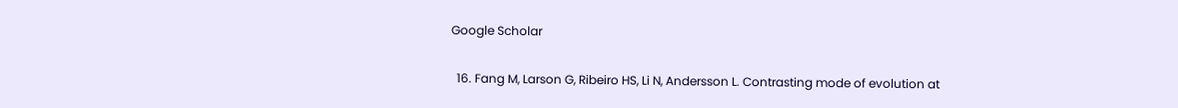Google Scholar

  16. Fang M, Larson G, Ribeiro HS, Li N, Andersson L. Contrasting mode of evolution at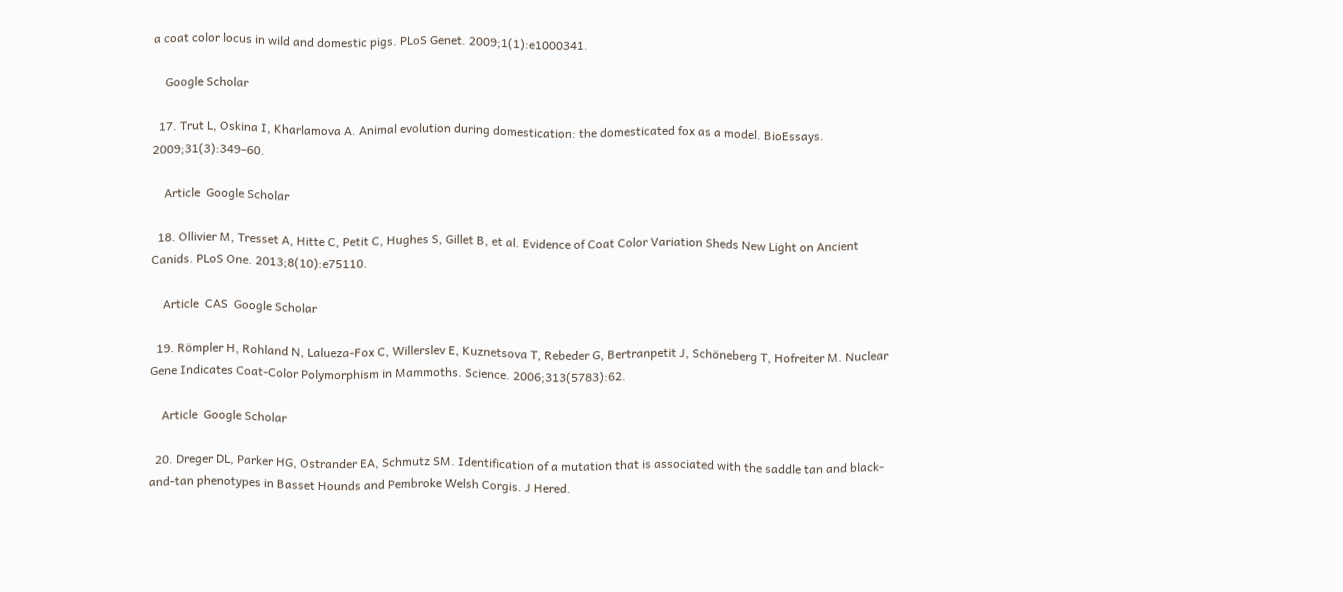a coat color locus in wild and domestic pigs. PLoS Genet. 2009;1(1):e1000341.

    Google Scholar

  17. Trut L, Oskina I, Kharlamova A. Animal evolution during domestication: the domesticated fox as a model. BioEssays. 2009;31(3):349–60.

    Article  Google Scholar

  18. Ollivier M, Tresset A, Hitte C, Petit C, Hughes S, Gillet B, et al. Evidence of Coat Color Variation Sheds New Light on Ancient Canids. PLoS One. 2013;8(10):e75110.

    Article  CAS  Google Scholar

  19. Römpler H, Rohland N, Lalueza-Fox C, Willerslev E, Kuznetsova T, Rebeder G, Bertranpetit J, Schöneberg T, Hofreiter M. Nuclear Gene Indicates Coat-Color Polymorphism in Mammoths. Science. 2006;313(5783):62.

    Article  Google Scholar

  20. Dreger DL, Parker HG, Ostrander EA, Schmutz SM. Identification of a mutation that is associated with the saddle tan and black-and-tan phenotypes in Basset Hounds and Pembroke Welsh Corgis. J Hered.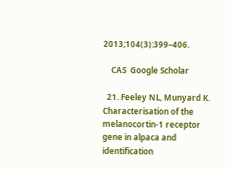2013;104(3):399–406.

    CAS  Google Scholar

  21. Feeley NL, Munyard K. Characterisation of the melanocortin-1 receptor gene in alpaca and identification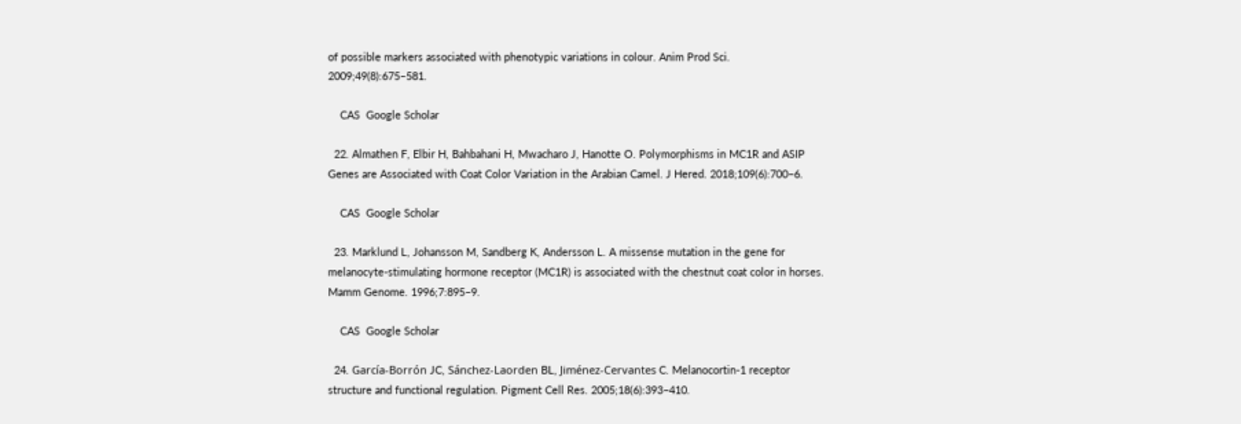of possible markers associated with phenotypic variations in colour. Anim Prod Sci. 2009;49(8):675–581.

    CAS  Google Scholar

  22. Almathen F, Elbir H, Bahbahani H, Mwacharo J, Hanotte O. Polymorphisms in MC1R and ASIP Genes are Associated with Coat Color Variation in the Arabian Camel. J Hered. 2018;109(6):700–6.

    CAS  Google Scholar

  23. Marklund L, Johansson M, Sandberg K, Andersson L. A missense mutation in the gene for melanocyte-stimulating hormone receptor (MC1R) is associated with the chestnut coat color in horses. Mamm Genome. 1996;7:895–9.

    CAS  Google Scholar

  24. García-Borrón JC, Sánchez-Laorden BL, Jiménez-Cervantes C. Melanocortin-1 receptor structure and functional regulation. Pigment Cell Res. 2005;18(6):393–410.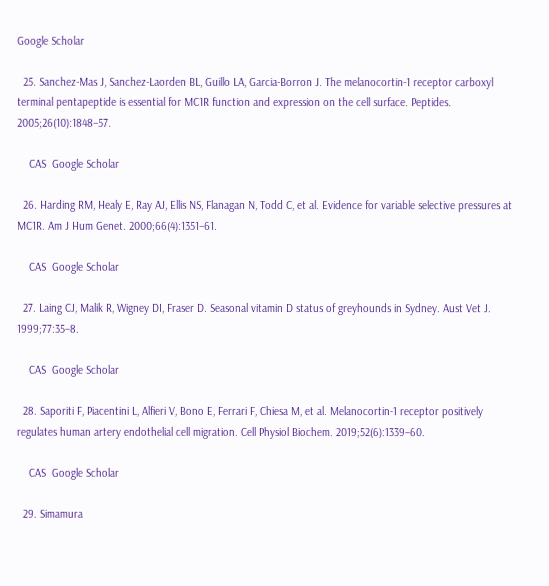Google Scholar

  25. Sanchez-Mas J, Sanchez-Laorden BL, Guillo LA, Garcia-Borron J. The melanocortin-1 receptor carboxyl terminal pentapeptide is essential for MC1R function and expression on the cell surface. Peptides. 2005;26(10):1848–57.

    CAS  Google Scholar

  26. Harding RM, Healy E, Ray AJ, Ellis NS, Flanagan N, Todd C, et al. Evidence for variable selective pressures at MC1R. Am J Hum Genet. 2000;66(4):1351–61.

    CAS  Google Scholar

  27. Laing CJ, Malik R, Wigney DI, Fraser D. Seasonal vitamin D status of greyhounds in Sydney. Aust Vet J. 1999;77:35–8.

    CAS  Google Scholar

  28. Saporiti F, Piacentini L, Alfieri V, Bono E, Ferrari F, Chiesa M, et al. Melanocortin-1 receptor positively regulates human artery endothelial cell migration. Cell Physiol Biochem. 2019;52(6):1339–60.

    CAS  Google Scholar

  29. Simamura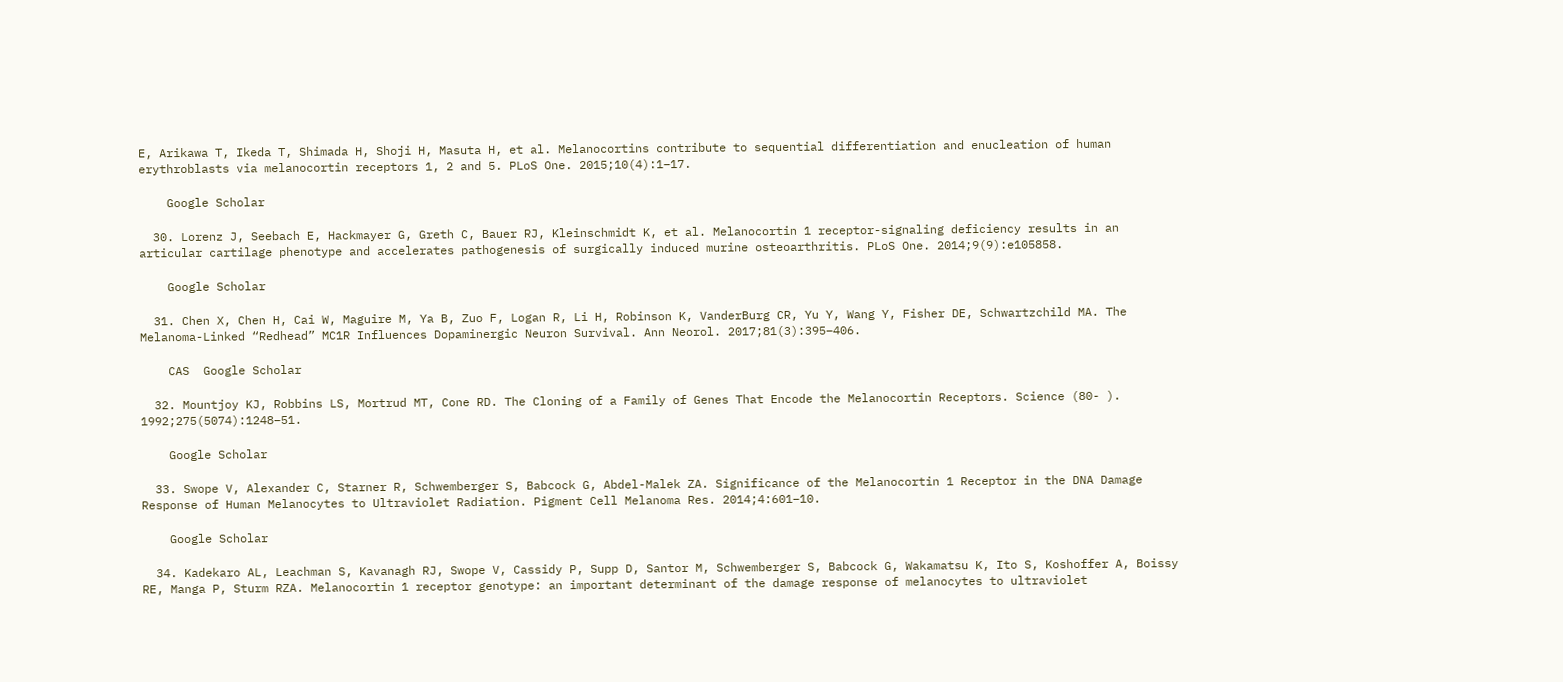E, Arikawa T, Ikeda T, Shimada H, Shoji H, Masuta H, et al. Melanocortins contribute to sequential differentiation and enucleation of human erythroblasts via melanocortin receptors 1, 2 and 5. PLoS One. 2015;10(4):1–17.

    Google Scholar

  30. Lorenz J, Seebach E, Hackmayer G, Greth C, Bauer RJ, Kleinschmidt K, et al. Melanocortin 1 receptor-signaling deficiency results in an articular cartilage phenotype and accelerates pathogenesis of surgically induced murine osteoarthritis. PLoS One. 2014;9(9):e105858.

    Google Scholar

  31. Chen X, Chen H, Cai W, Maguire M, Ya B, Zuo F, Logan R, Li H, Robinson K, VanderBurg CR, Yu Y, Wang Y, Fisher DE, Schwartzchild MA. The Melanoma-Linked “Redhead” MC1R Influences Dopaminergic Neuron Survival. Ann Neorol. 2017;81(3):395–406.

    CAS  Google Scholar

  32. Mountjoy KJ, Robbins LS, Mortrud MT, Cone RD. The Cloning of a Family of Genes That Encode the Melanocortin Receptors. Science (80- ). 1992;275(5074):1248–51.

    Google Scholar

  33. Swope V, Alexander C, Starner R, Schwemberger S, Babcock G, Abdel-Malek ZA. Significance of the Melanocortin 1 Receptor in the DNA Damage Response of Human Melanocytes to Ultraviolet Radiation. Pigment Cell Melanoma Res. 2014;4:601–10.

    Google Scholar

  34. Kadekaro AL, Leachman S, Kavanagh RJ, Swope V, Cassidy P, Supp D, Santor M, Schwemberger S, Babcock G, Wakamatsu K, Ito S, Koshoffer A, Boissy RE, Manga P, Sturm RZA. Melanocortin 1 receptor genotype: an important determinant of the damage response of melanocytes to ultraviolet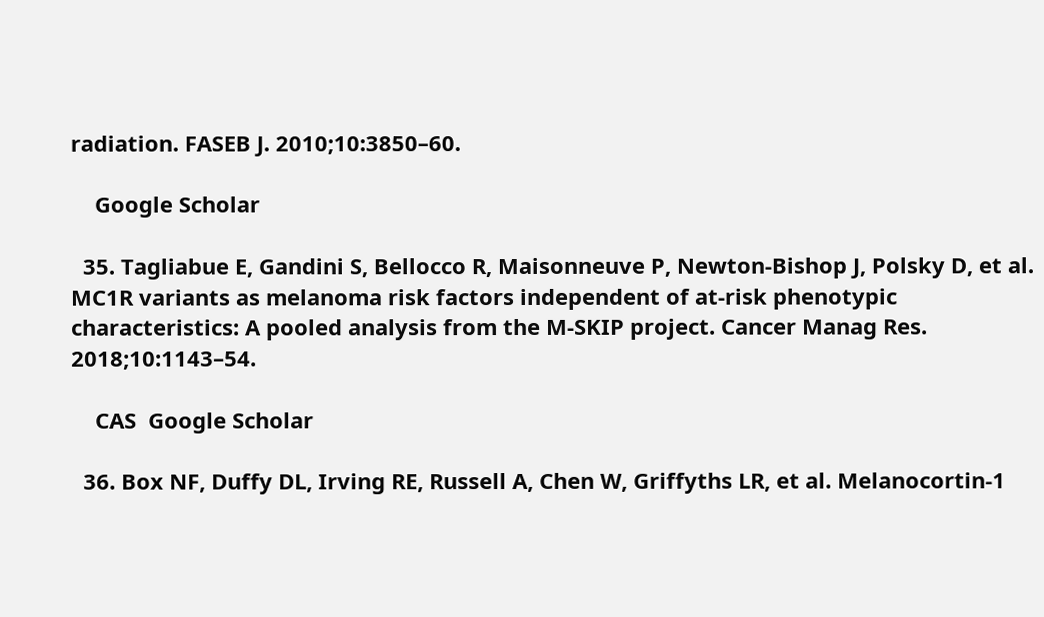radiation. FASEB J. 2010;10:3850–60.

    Google Scholar

  35. Tagliabue E, Gandini S, Bellocco R, Maisonneuve P, Newton-Bishop J, Polsky D, et al. MC1R variants as melanoma risk factors independent of at-risk phenotypic characteristics: A pooled analysis from the M-SKIP project. Cancer Manag Res. 2018;10:1143–54.

    CAS  Google Scholar

  36. Box NF, Duffy DL, Irving RE, Russell A, Chen W, Griffyths LR, et al. Melanocortin-1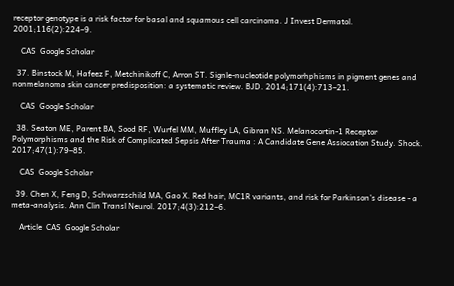receptor genotype is a risk factor for basal and squamous cell carcinoma. J Invest Dermatol. 2001;116(2):224–9.

    CAS  Google Scholar

  37. Binstock M, Hafeez F, Metchinikoff C, Arron ST. Signle-nucleotide polymorhphisms in pigment genes and nonmelanoma skin cancer predisposition: a systematic review. BJD. 2014;171(4):713–21.

    CAS  Google Scholar

  38. Seaton ME, Parent BA, Sood RF, Wurfel MM, Muffley LA, Gibran NS. Melanocortin-1 Receptor Polymorphisms and the Risk of Complicated Sepsis After Trauma : A Candidate Gene Assiocation Study. Shock. 2017;47(1):79–85.

    CAS  Google Scholar

  39. Chen X, Feng D, Schwarzschild MA, Gao X. Red hair, MC1R variants, and risk for Parkinson’s disease - a meta-analysis. Ann Clin Transl Neurol. 2017;4(3):212–6.

    Article  CAS  Google Scholar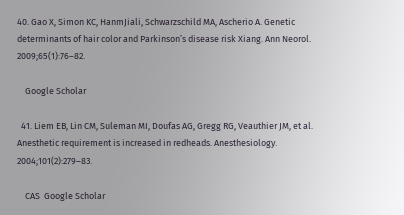40. Gao X, Simon KC, HanmJiali, Schwarzschild MA, Ascherio A. Genetic determinants of hair color and Parkinson’s disease risk Xiang. Ann Neorol. 2009;65(1):76–82.

    Google Scholar

  41. Liem EB, Lin CM, Suleman MI, Doufas AG, Gregg RG, Veauthier JM, et al. Anesthetic requirement is increased in redheads. Anesthesiology. 2004;101(2):279–83.

    CAS  Google Scholar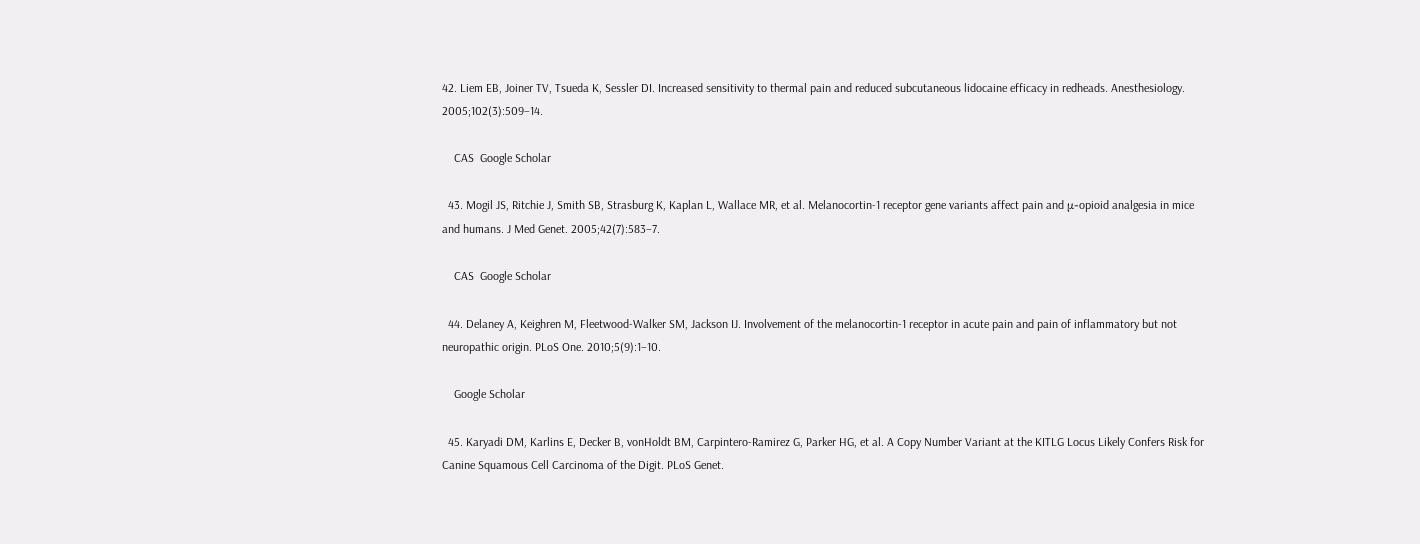42. Liem EB, Joiner TV, Tsueda K, Sessler DI. Increased sensitivity to thermal pain and reduced subcutaneous lidocaine efficacy in redheads. Anesthesiology. 2005;102(3):509–14.

    CAS  Google Scholar

  43. Mogil JS, Ritchie J, Smith SB, Strasburg K, Kaplan L, Wallace MR, et al. Melanocortin-1 receptor gene variants affect pain and μ-opioid analgesia in mice and humans. J Med Genet. 2005;42(7):583–7.

    CAS  Google Scholar

  44. Delaney A, Keighren M, Fleetwood-Walker SM, Jackson IJ. Involvement of the melanocortin-1 receptor in acute pain and pain of inflammatory but not neuropathic origin. PLoS One. 2010;5(9):1–10.

    Google Scholar

  45. Karyadi DM, Karlins E, Decker B, vonHoldt BM, Carpintero-Ramirez G, Parker HG, et al. A Copy Number Variant at the KITLG Locus Likely Confers Risk for Canine Squamous Cell Carcinoma of the Digit. PLoS Genet.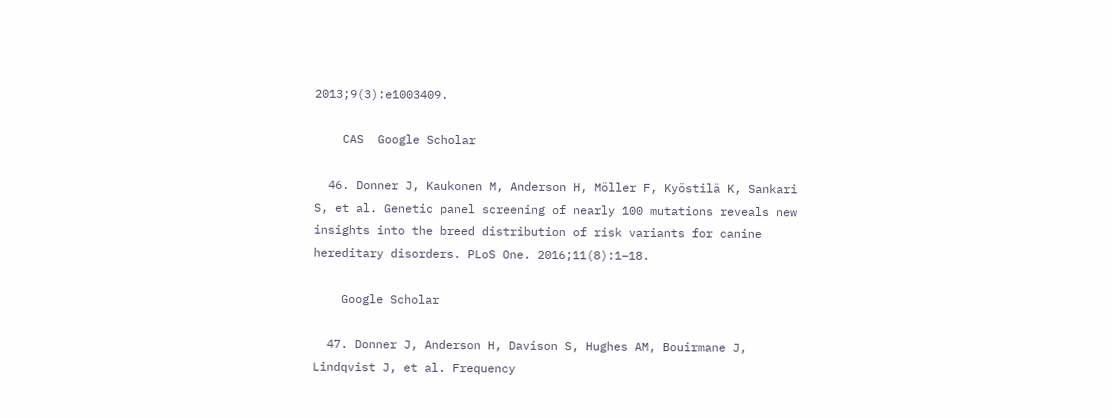2013;9(3):e1003409.

    CAS  Google Scholar

  46. Donner J, Kaukonen M, Anderson H, Möller F, Kyöstilä K, Sankari S, et al. Genetic panel screening of nearly 100 mutations reveals new insights into the breed distribution of risk variants for canine hereditary disorders. PLoS One. 2016;11(8):1–18.

    Google Scholar

  47. Donner J, Anderson H, Davison S, Hughes AM, Bouirmane J, Lindqvist J, et al. Frequency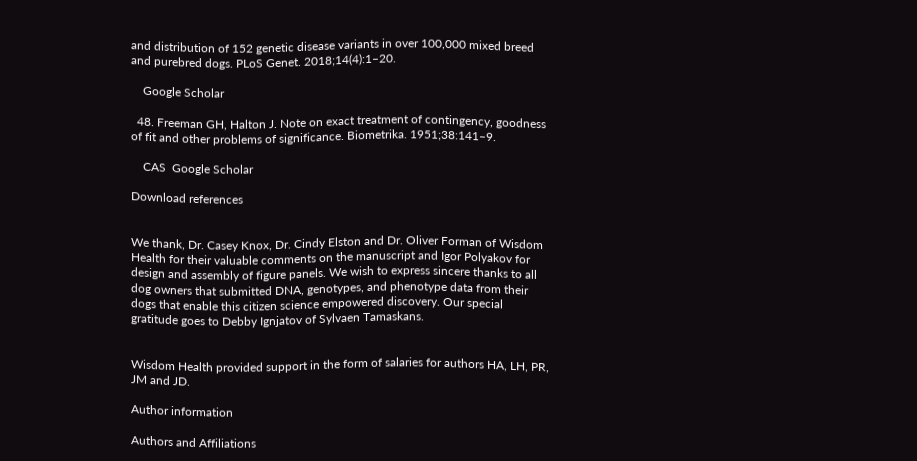and distribution of 152 genetic disease variants in over 100,000 mixed breed and purebred dogs. PLoS Genet. 2018;14(4):1–20.

    Google Scholar

  48. Freeman GH, Halton J. Note on exact treatment of contingency, goodness of fit and other problems of significance. Biometrika. 1951;38:141–9.

    CAS  Google Scholar

Download references


We thank, Dr. Casey Knox, Dr. Cindy Elston and Dr. Oliver Forman of Wisdom Health for their valuable comments on the manuscript and Igor Polyakov for design and assembly of figure panels. We wish to express sincere thanks to all dog owners that submitted DNA, genotypes, and phenotype data from their dogs that enable this citizen science empowered discovery. Our special gratitude goes to Debby Ignjatov of Sylvaen Tamaskans.


Wisdom Health provided support in the form of salaries for authors HA, LH, PR, JM and JD.

Author information

Authors and Affiliations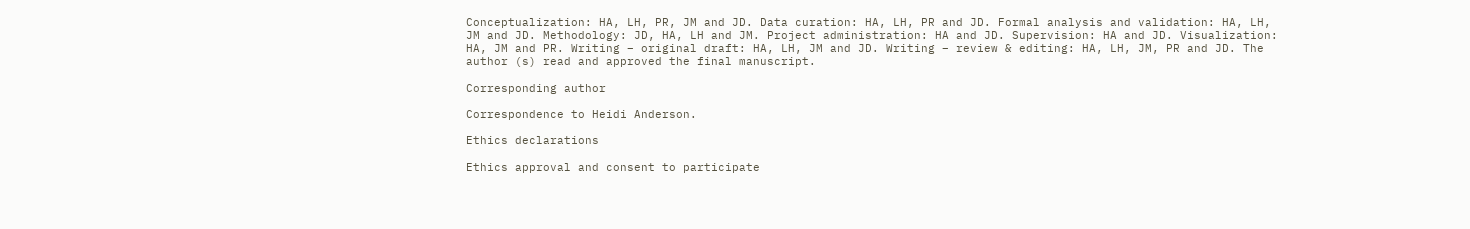Conceptualization: HA, LH, PR, JM and JD. Data curation: HA, LH, PR and JD. Formal analysis and validation: HA, LH, JM and JD. Methodology: JD, HA, LH and JM. Project administration: HA and JD. Supervision: HA and JD. Visualization: HA, JM and PR. Writing – original draft: HA, LH, JM and JD. Writing – review & editing: HA, LH, JM, PR and JD. The author (s) read and approved the final manuscript.

Corresponding author

Correspondence to Heidi Anderson.

Ethics declarations

Ethics approval and consent to participate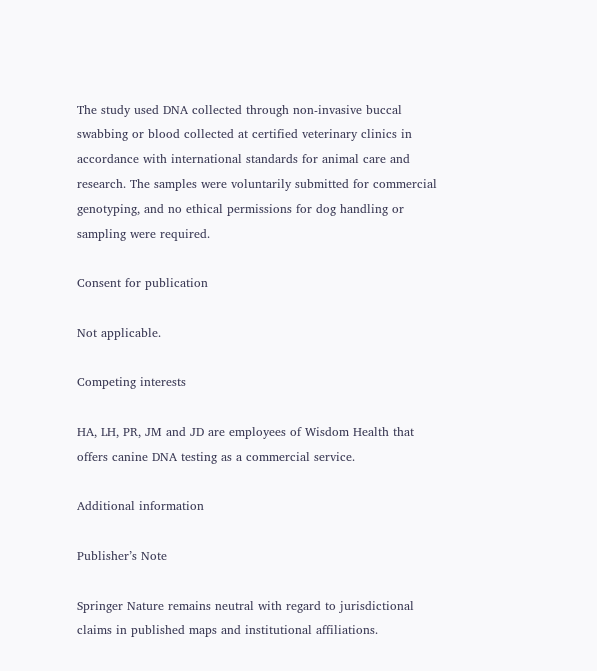The study used DNA collected through non-invasive buccal swabbing or blood collected at certified veterinary clinics in accordance with international standards for animal care and research. The samples were voluntarily submitted for commercial genotyping, and no ethical permissions for dog handling or sampling were required.

Consent for publication

Not applicable.

Competing interests

HA, LH, PR, JM and JD are employees of Wisdom Health that offers canine DNA testing as a commercial service.

Additional information

Publisher’s Note

Springer Nature remains neutral with regard to jurisdictional claims in published maps and institutional affiliations.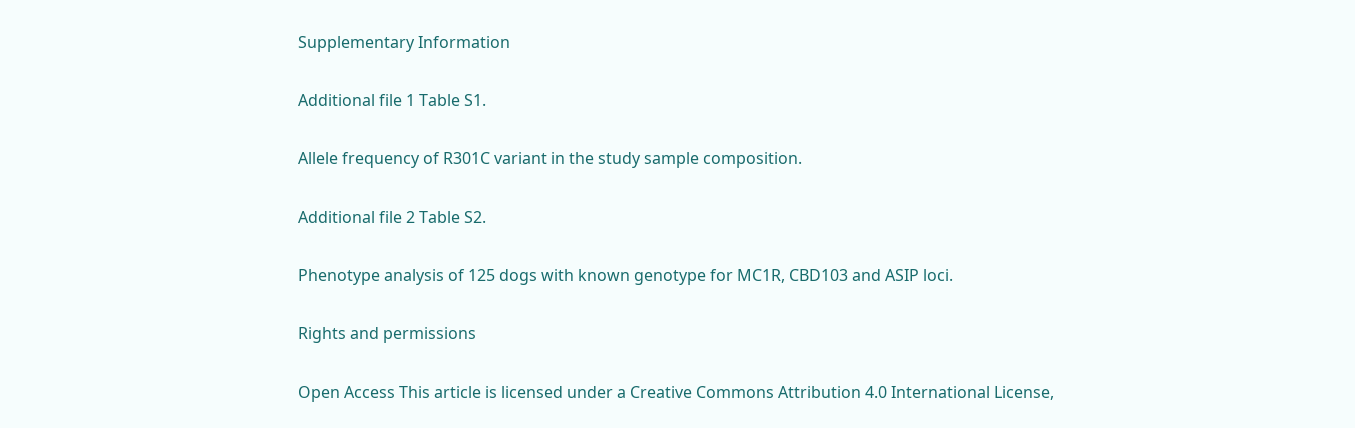Supplementary Information

Additional file 1 Table S1.

Allele frequency of R301C variant in the study sample composition.

Additional file 2 Table S2.

Phenotype analysis of 125 dogs with known genotype for MC1R, CBD103 and ASIP loci.

Rights and permissions

Open Access This article is licensed under a Creative Commons Attribution 4.0 International License,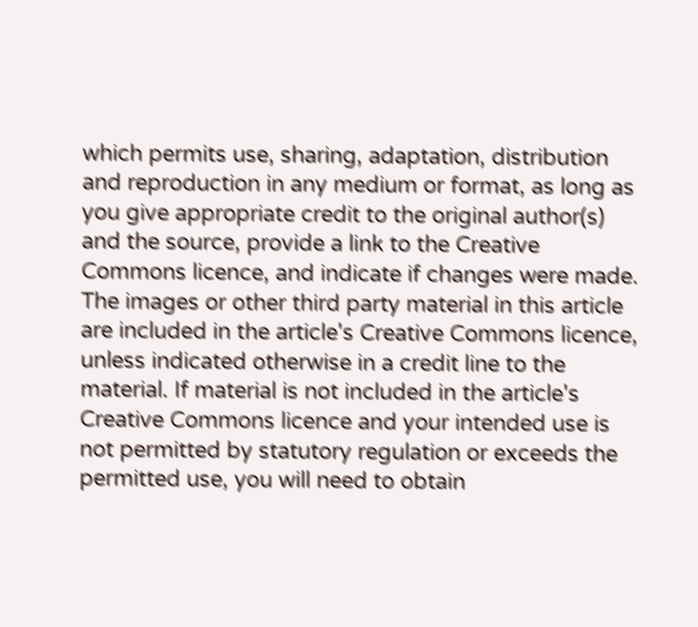which permits use, sharing, adaptation, distribution and reproduction in any medium or format, as long as you give appropriate credit to the original author(s) and the source, provide a link to the Creative Commons licence, and indicate if changes were made. The images or other third party material in this article are included in the article's Creative Commons licence, unless indicated otherwise in a credit line to the material. If material is not included in the article's Creative Commons licence and your intended use is not permitted by statutory regulation or exceeds the permitted use, you will need to obtain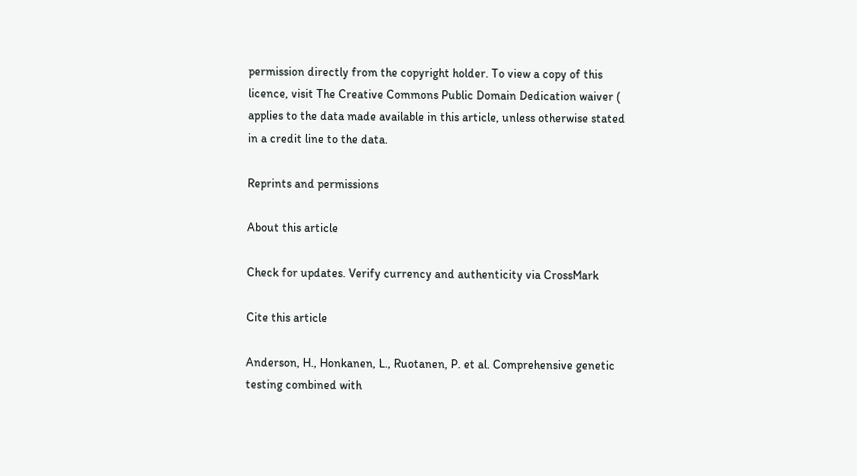permission directly from the copyright holder. To view a copy of this licence, visit The Creative Commons Public Domain Dedication waiver ( applies to the data made available in this article, unless otherwise stated in a credit line to the data.

Reprints and permissions

About this article

Check for updates. Verify currency and authenticity via CrossMark

Cite this article

Anderson, H., Honkanen, L., Ruotanen, P. et al. Comprehensive genetic testing combined with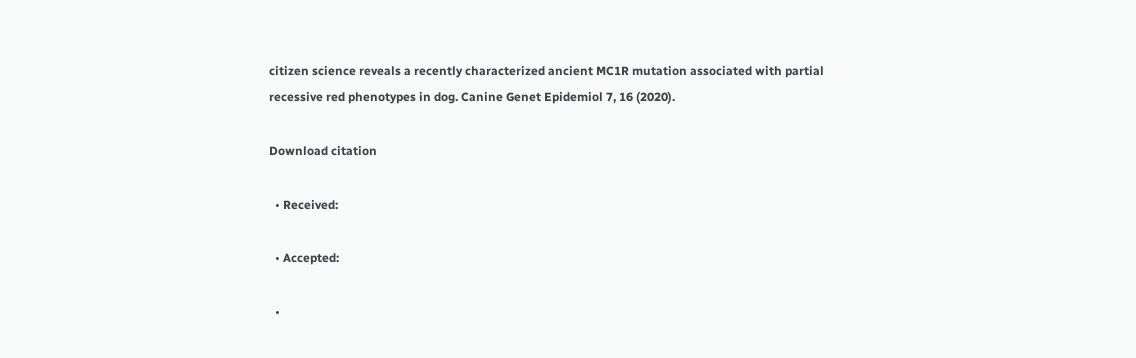citizen science reveals a recently characterized ancient MC1R mutation associated with partial recessive red phenotypes in dog. Canine Genet Epidemiol 7, 16 (2020).

Download citation

  • Received:

  • Accepted:

  •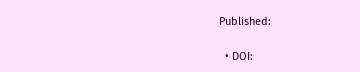Published:

  • DOI: